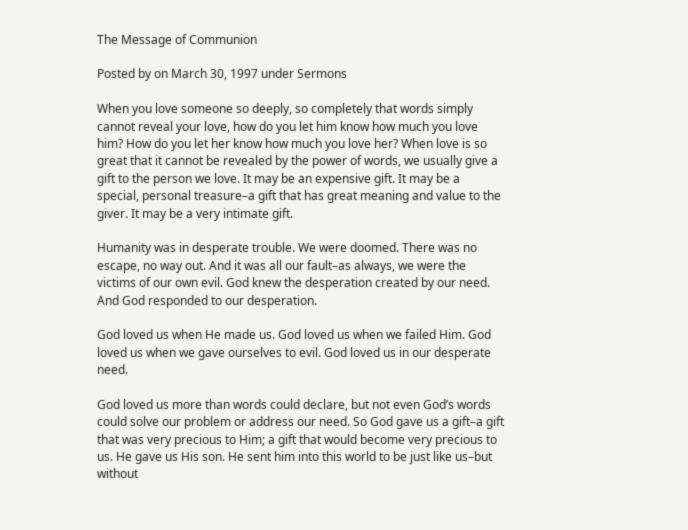The Message of Communion

Posted by on March 30, 1997 under Sermons

When you love someone so deeply, so completely that words simply cannot reveal your love, how do you let him know how much you love him? How do you let her know how much you love her? When love is so great that it cannot be revealed by the power of words, we usually give a gift to the person we love. It may be an expensive gift. It may be a special, personal treasure–a gift that has great meaning and value to the giver. It may be a very intimate gift.

Humanity was in desperate trouble. We were doomed. There was no escape, no way out. And it was all our fault–as always, we were the victims of our own evil. God knew the desperation created by our need. And God responded to our desperation.

God loved us when He made us. God loved us when we failed Him. God loved us when we gave ourselves to evil. God loved us in our desperate need.

God loved us more than words could declare, but not even God’s words could solve our problem or address our need. So God gave us a gift–a gift that was very precious to Him; a gift that would become very precious to us. He gave us His son. He sent him into this world to be just like us–but without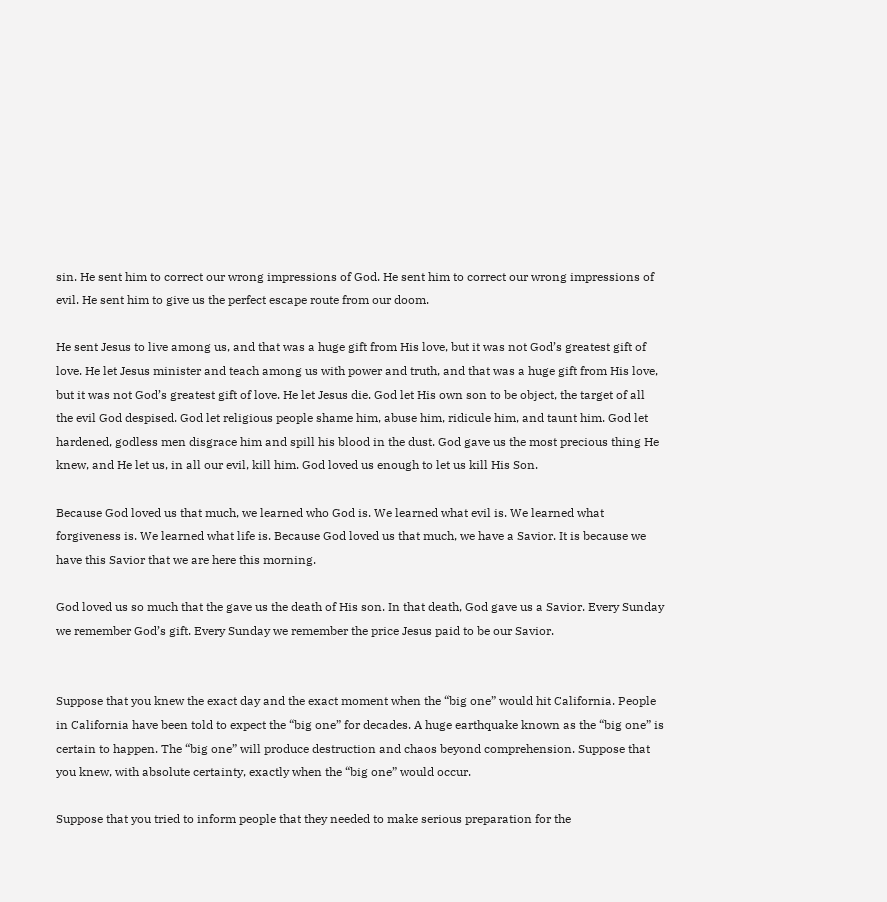sin. He sent him to correct our wrong impressions of God. He sent him to correct our wrong impressions of evil. He sent him to give us the perfect escape route from our doom.

He sent Jesus to live among us, and that was a huge gift from His love, but it was not God’s greatest gift of love. He let Jesus minister and teach among us with power and truth, and that was a huge gift from His love, but it was not God’s greatest gift of love. He let Jesus die. God let His own son to be object, the target of all the evil God despised. God let religious people shame him, abuse him, ridicule him, and taunt him. God let hardened, godless men disgrace him and spill his blood in the dust. God gave us the most precious thing He knew, and He let us, in all our evil, kill him. God loved us enough to let us kill His Son.

Because God loved us that much, we learned who God is. We learned what evil is. We learned what forgiveness is. We learned what life is. Because God loved us that much, we have a Savior. It is because we have this Savior that we are here this morning.

God loved us so much that the gave us the death of His son. In that death, God gave us a Savior. Every Sunday we remember God’s gift. Every Sunday we remember the price Jesus paid to be our Savior.


Suppose that you knew the exact day and the exact moment when the “big one” would hit California. People in California have been told to expect the “big one” for decades. A huge earthquake known as the “big one” is certain to happen. The “big one” will produce destruction and chaos beyond comprehension. Suppose that you knew, with absolute certainty, exactly when the “big one” would occur.

Suppose that you tried to inform people that they needed to make serious preparation for the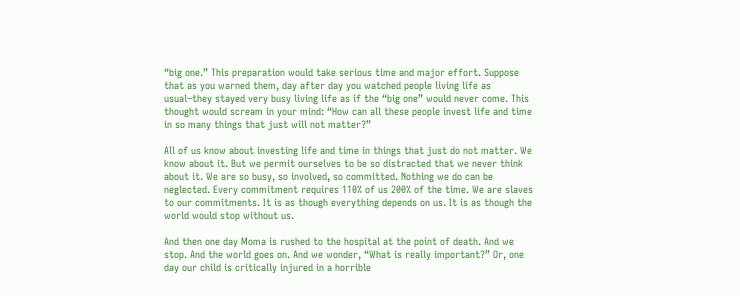“big one.” This preparation would take serious time and major effort. Suppose that as you warned them, day after day you watched people living life as usual–they stayed very busy living life as if the “big one” would never come. This thought would scream in your mind: “How can all these people invest life and time in so many things that just will not matter?”

All of us know about investing life and time in things that just do not matter. We know about it. But we permit ourselves to be so distracted that we never think about it. We are so busy, so involved, so committed. Nothing we do can be neglected. Every commitment requires 110% of us 200% of the time. We are slaves to our commitments. It is as though everything depends on us. It is as though the world would stop without us.

And then one day Moma is rushed to the hospital at the point of death. And we stop. And the world goes on. And we wonder, “What is really important?” Or, one day our child is critically injured in a horrible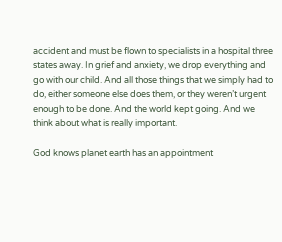accident and must be flown to specialists in a hospital three states away. In grief and anxiety, we drop everything and go with our child. And all those things that we simply had to do, either someone else does them, or they weren’t urgent enough to be done. And the world kept going. And we think about what is really important.

God knows planet earth has an appointment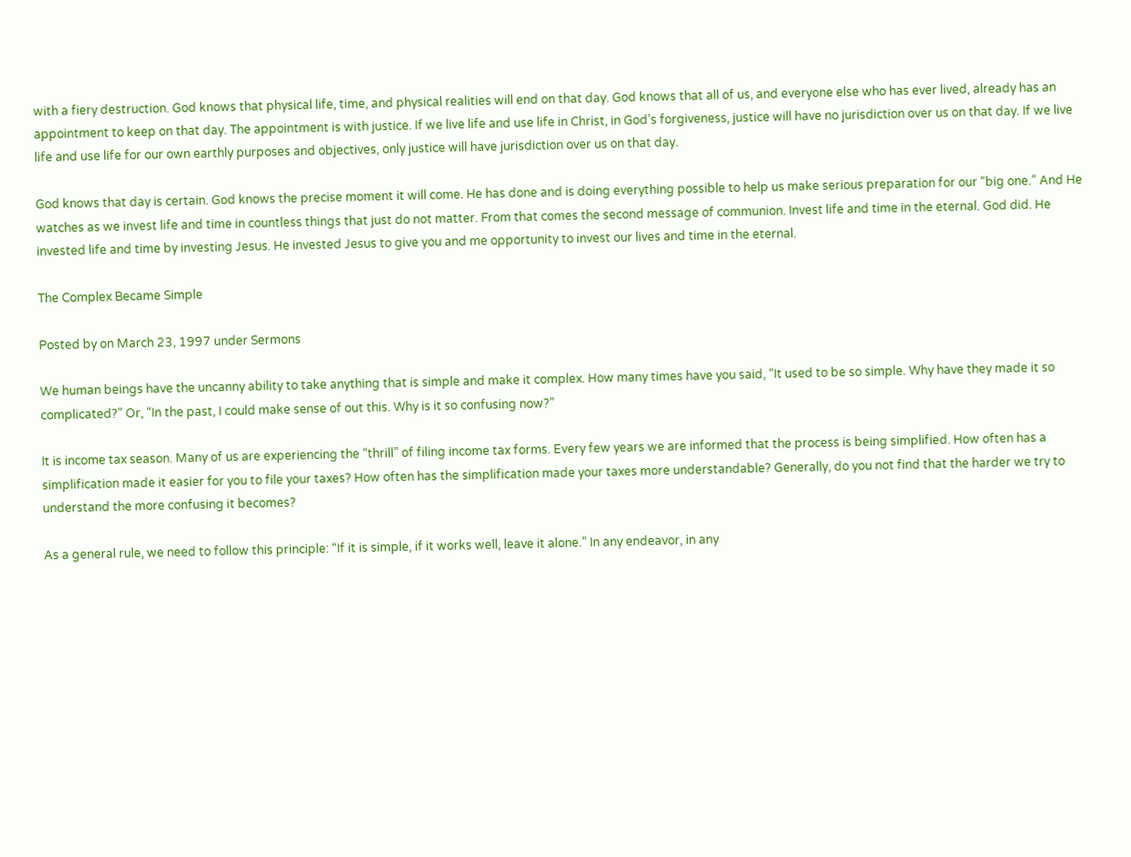with a fiery destruction. God knows that physical life, time, and physical realities will end on that day. God knows that all of us, and everyone else who has ever lived, already has an appointment to keep on that day. The appointment is with justice. If we live life and use life in Christ, in God’s forgiveness, justice will have no jurisdiction over us on that day. If we live life and use life for our own earthly purposes and objectives, only justice will have jurisdiction over us on that day.

God knows that day is certain. God knows the precise moment it will come. He has done and is doing everything possible to help us make serious preparation for our “big one.” And He watches as we invest life and time in countless things that just do not matter. From that comes the second message of communion. Invest life and time in the eternal. God did. He invested life and time by investing Jesus. He invested Jesus to give you and me opportunity to invest our lives and time in the eternal.

The Complex Became Simple

Posted by on March 23, 1997 under Sermons

We human beings have the uncanny ability to take anything that is simple and make it complex. How many times have you said, “It used to be so simple. Why have they made it so complicated?” Or, “In the past, I could make sense of out this. Why is it so confusing now?”

It is income tax season. Many of us are experiencing the “thrill” of filing income tax forms. Every few years we are informed that the process is being simplified. How often has a simplification made it easier for you to file your taxes? How often has the simplification made your taxes more understandable? Generally, do you not find that the harder we try to understand the more confusing it becomes?

As a general rule, we need to follow this principle: “If it is simple, if it works well, leave it alone.” In any endeavor, in any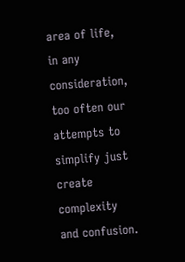area of life, in any consideration, too often our attempts to simplify just create complexity and confusion.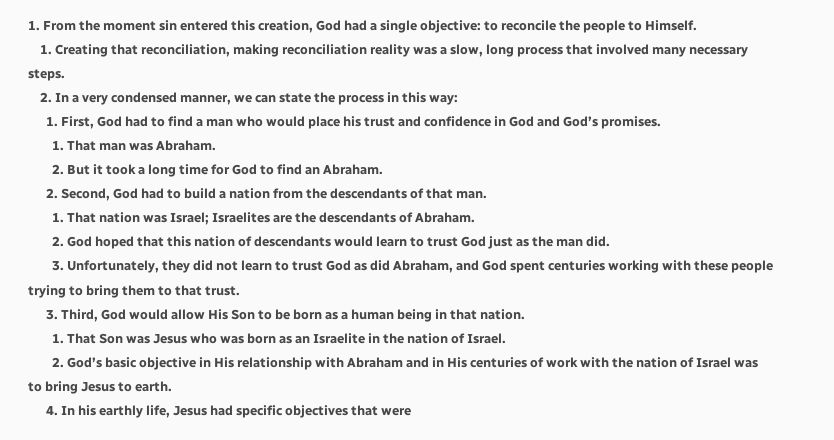1. From the moment sin entered this creation, God had a single objective: to reconcile the people to Himself.
    1. Creating that reconciliation, making reconciliation reality was a slow, long process that involved many necessary steps.
    2. In a very condensed manner, we can state the process in this way:
      1. First, God had to find a man who would place his trust and confidence in God and God’s promises.
        1. That man was Abraham.
        2. But it took a long time for God to find an Abraham.
      2. Second, God had to build a nation from the descendants of that man.
        1. That nation was Israel; Israelites are the descendants of Abraham.
        2. God hoped that this nation of descendants would learn to trust God just as the man did.
        3. Unfortunately, they did not learn to trust God as did Abraham, and God spent centuries working with these people trying to bring them to that trust.
      3. Third, God would allow His Son to be born as a human being in that nation.
        1. That Son was Jesus who was born as an Israelite in the nation of Israel.
        2. God’s basic objective in His relationship with Abraham and in His centuries of work with the nation of Israel was to bring Jesus to earth.
      4. In his earthly life, Jesus had specific objectives that were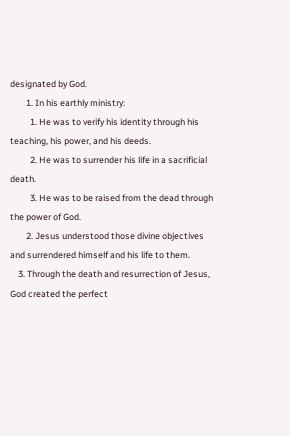designated by God.
        1. In his earthly ministry:
          1. He was to verify his identity through his teaching, his power, and his deeds.
          2. He was to surrender his life in a sacrificial death.
          3. He was to be raised from the dead through the power of God.
        2. Jesus understood those divine objectives and surrendered himself and his life to them.
    3. Through the death and resurrection of Jesus, God created the perfect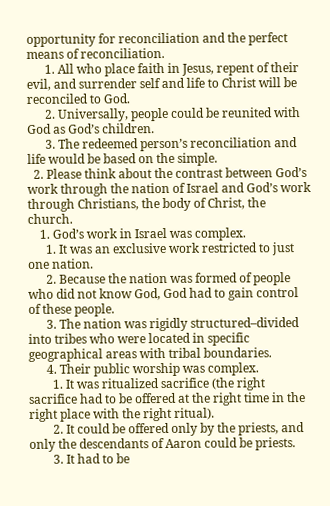opportunity for reconciliation and the perfect means of reconciliation.
      1. All who place faith in Jesus, repent of their evil, and surrender self and life to Christ will be reconciled to God.
      2. Universally, people could be reunited with God as God’s children.
      3. The redeemed person’s reconciliation and life would be based on the simple.
  2. Please think about the contrast between God’s work through the nation of Israel and God’s work through Christians, the body of Christ, the church.
    1. God’s work in Israel was complex.
      1. It was an exclusive work restricted to just one nation.
      2. Because the nation was formed of people who did not know God, God had to gain control of these people.
      3. The nation was rigidly structured–divided into tribes who were located in specific geographical areas with tribal boundaries.
      4. Their public worship was complex.
        1. It was ritualized sacrifice (the right sacrifice had to be offered at the right time in the right place with the right ritual).
        2. It could be offered only by the priests, and only the descendants of Aaron could be priests.
        3. It had to be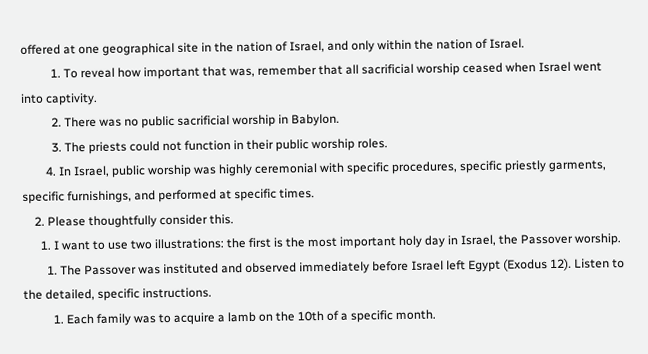offered at one geographical site in the nation of Israel, and only within the nation of Israel.
          1. To reveal how important that was, remember that all sacrificial worship ceased when Israel went into captivity.
          2. There was no public sacrificial worship in Babylon.
          3. The priests could not function in their public worship roles.
        4. In Israel, public worship was highly ceremonial with specific procedures, specific priestly garments, specific furnishings, and performed at specific times.
    2. Please thoughtfully consider this.
      1. I want to use two illustrations: the first is the most important holy day in Israel, the Passover worship.
        1. The Passover was instituted and observed immediately before Israel left Egypt (Exodus 12). Listen to the detailed, specific instructions.
          1. Each family was to acquire a lamb on the 10th of a specific month.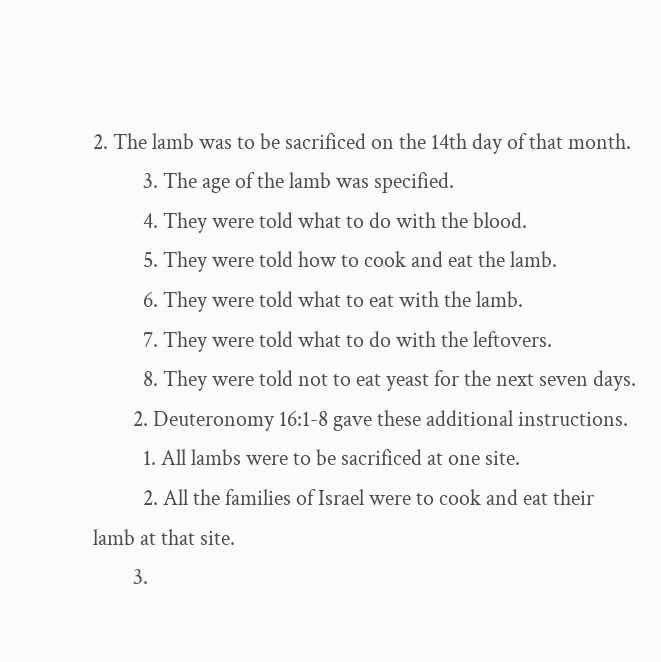2. The lamb was to be sacrificed on the 14th day of that month.
          3. The age of the lamb was specified.
          4. They were told what to do with the blood.
          5. They were told how to cook and eat the lamb.
          6. They were told what to eat with the lamb.
          7. They were told what to do with the leftovers.
          8. They were told not to eat yeast for the next seven days.
        2. Deuteronomy 16:1-8 gave these additional instructions.
          1. All lambs were to be sacrificed at one site.
          2. All the families of Israel were to cook and eat their lamb at that site.
        3.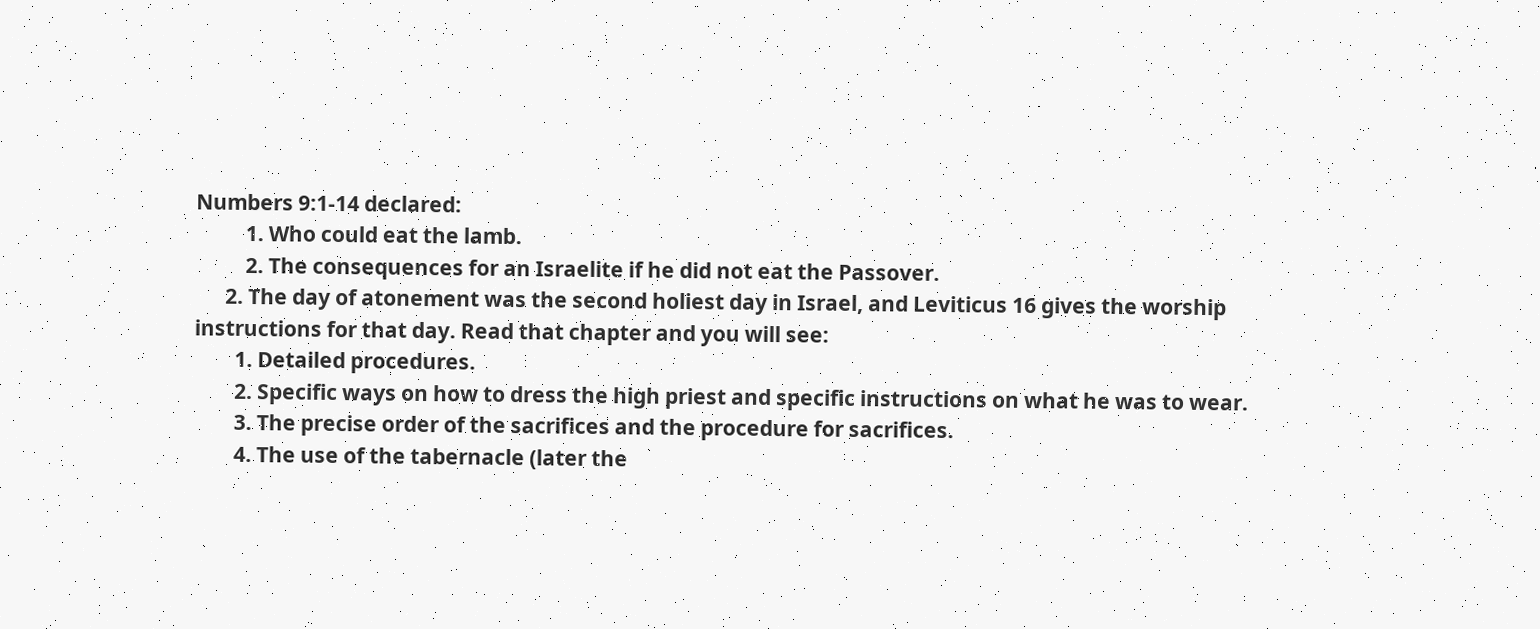Numbers 9:1-14 declared:
          1. Who could eat the lamb.
          2. The consequences for an Israelite if he did not eat the Passover.
      2. The day of atonement was the second holiest day in Israel, and Leviticus 16 gives the worship instructions for that day. Read that chapter and you will see:
        1. Detailed procedures.
        2. Specific ways on how to dress the high priest and specific instructions on what he was to wear.
        3. The precise order of the sacrifices and the procedure for sacrifices.
        4. The use of the tabernacle (later the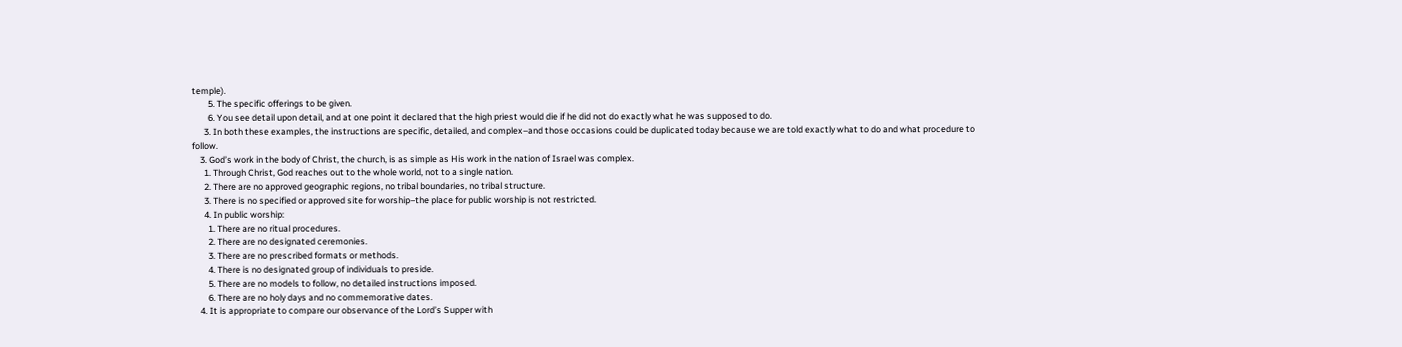temple).
        5. The specific offerings to be given.
        6. You see detail upon detail, and at one point it declared that the high priest would die if he did not do exactly what he was supposed to do.
      3. In both these examples, the instructions are specific, detailed, and complex–and those occasions could be duplicated today because we are told exactly what to do and what procedure to follow.
    3. God’s work in the body of Christ, the church, is as simple as His work in the nation of Israel was complex.
      1. Through Christ, God reaches out to the whole world, not to a single nation.
      2. There are no approved geographic regions, no tribal boundaries, no tribal structure.
      3. There is no specified or approved site for worship–the place for public worship is not restricted.
      4. In public worship:
        1. There are no ritual procedures.
        2. There are no designated ceremonies.
        3. There are no prescribed formats or methods.
        4. There is no designated group of individuals to preside.
        5. There are no models to follow, no detailed instructions imposed.
        6. There are no holy days and no commemorative dates.
    4. It is appropriate to compare our observance of the Lord’s Supper with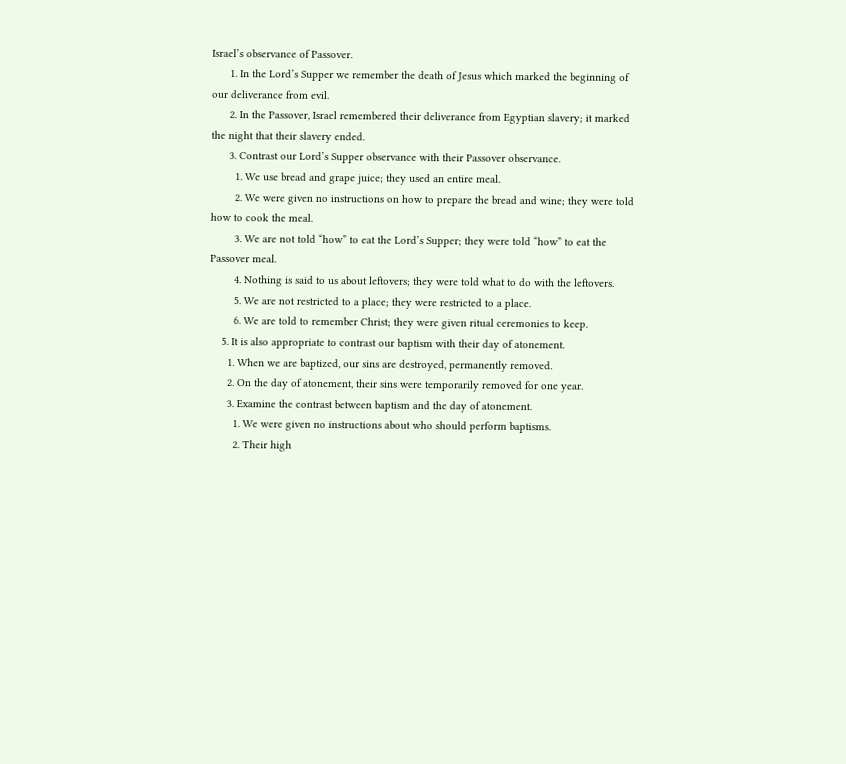Israel’s observance of Passover.
      1. In the Lord’s Supper we remember the death of Jesus which marked the beginning of our deliverance from evil.
      2. In the Passover, Israel remembered their deliverance from Egyptian slavery; it marked the night that their slavery ended.
      3. Contrast our Lord’s Supper observance with their Passover observance.
        1. We use bread and grape juice; they used an entire meal.
        2. We were given no instructions on how to prepare the bread and wine; they were told how to cook the meal.
        3. We are not told “how” to eat the Lord’s Supper; they were told “how” to eat the Passover meal.
        4. Nothing is said to us about leftovers; they were told what to do with the leftovers.
        5. We are not restricted to a place; they were restricted to a place.
        6. We are told to remember Christ; they were given ritual ceremonies to keep.
    5. It is also appropriate to contrast our baptism with their day of atonement.
      1. When we are baptized, our sins are destroyed, permanently removed.
      2. On the day of atonement, their sins were temporarily removed for one year.
      3. Examine the contrast between baptism and the day of atonement.
        1. We were given no instructions about who should perform baptisms.
        2. Their high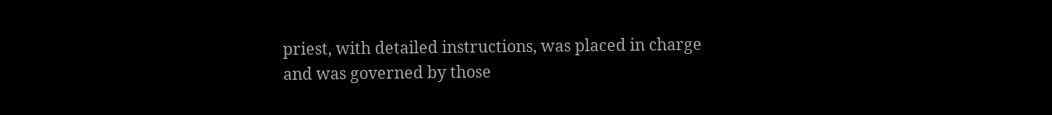priest, with detailed instructions, was placed in charge and was governed by those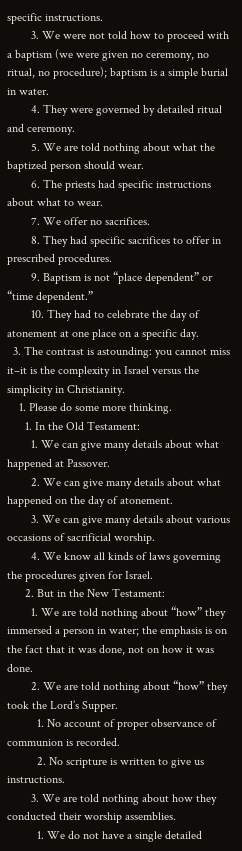specific instructions.
        3. We were not told how to proceed with a baptism (we were given no ceremony, no ritual, no procedure); baptism is a simple burial in water.
        4. They were governed by detailed ritual and ceremony.
        5. We are told nothing about what the baptized person should wear.
        6. The priests had specific instructions about what to wear.
        7. We offer no sacrifices.
        8. They had specific sacrifices to offer in prescribed procedures.
        9. Baptism is not “place dependent” or “time dependent.”
        10. They had to celebrate the day of atonement at one place on a specific day.
  3. The contrast is astounding: you cannot miss it–it is the complexity in Israel versus the simplicity in Christianity.
    1. Please do some more thinking.
      1. In the Old Testament:
        1. We can give many details about what happened at Passover.
        2. We can give many details about what happened on the day of atonement.
        3. We can give many details about various occasions of sacrificial worship.
        4. We know all kinds of laws governing the procedures given for Israel.
      2. But in the New Testament:
        1. We are told nothing about “how” they immersed a person in water; the emphasis is on the fact that it was done, not on how it was done.
        2. We are told nothing about “how” they took the Lord’s Supper.
          1. No account of proper observance of communion is recorded.
          2. No scripture is written to give us instructions.
        3. We are told nothing about how they conducted their worship assemblies.
          1. We do not have a single detailed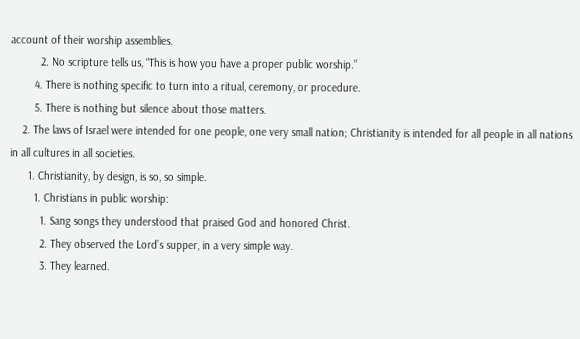account of their worship assemblies.
          2. No scripture tells us, “This is how you have a proper public worship.”
        4. There is nothing specific to turn into a ritual, ceremony, or procedure.
        5. There is nothing but silence about those matters.
    2. The laws of Israel were intended for one people, one very small nation; Christianity is intended for all people in all nations in all cultures in all societies.
      1. Christianity, by design, is so, so simple.
        1. Christians in public worship:
          1. Sang songs they understood that praised God and honored Christ.
          2. They observed the Lord’s supper, in a very simple way.
          3. They learned.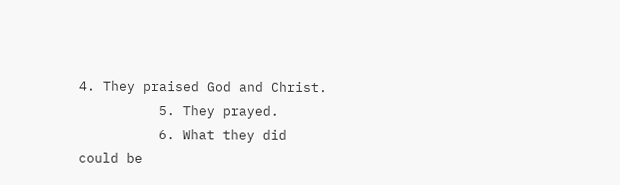4. They praised God and Christ.
          5. They prayed.
          6. What they did could be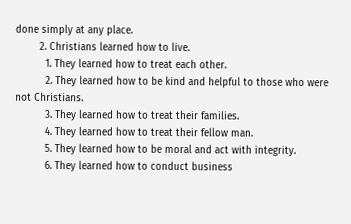done simply at any place.
        2. Christians learned how to live.
          1. They learned how to treat each other.
          2. They learned how to be kind and helpful to those who were not Christians.
          3. They learned how to treat their families.
          4. They learned how to treat their fellow man.
          5. They learned how to be moral and act with integrity.
          6. They learned how to conduct business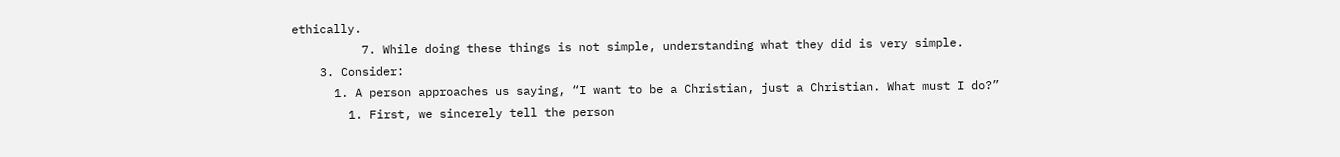ethically.
          7. While doing these things is not simple, understanding what they did is very simple.
    3. Consider:
      1. A person approaches us saying, “I want to be a Christian, just a Christian. What must I do?”
        1. First, we sincerely tell the person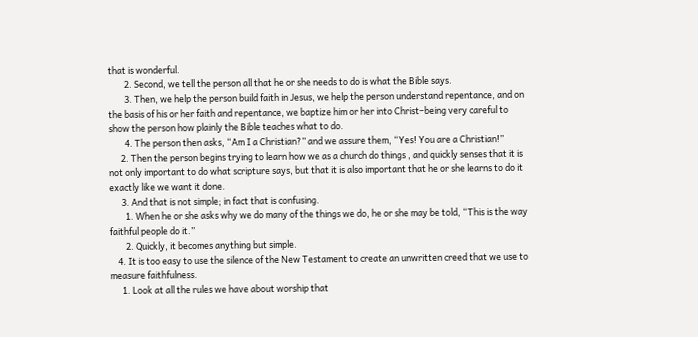that is wonderful.
        2. Second, we tell the person all that he or she needs to do is what the Bible says.
        3. Then, we help the person build faith in Jesus, we help the person understand repentance, and on the basis of his or her faith and repentance, we baptize him or her into Christ–being very careful to show the person how plainly the Bible teaches what to do.
        4. The person then asks, “Am I a Christian?” and we assure them, “Yes! You are a Christian!”
      2. Then the person begins trying to learn how we as a church do things , and quickly senses that it is not only important to do what scripture says, but that it is also important that he or she learns to do it exactly like we want it done.
      3. And that is not simple; in fact that is confusing.
        1. When he or she asks why we do many of the things we do, he or she may be told, “This is the way faithful people do it.”
        2. Quickly, it becomes anything but simple.
    4. It is too easy to use the silence of the New Testament to create an unwritten creed that we use to measure faithfulness.
      1. Look at all the rules we have about worship that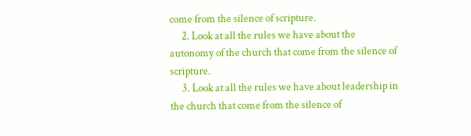come from the silence of scripture.
      2. Look at all the rules we have about the autonomy of the church that come from the silence of scripture.
      3. Look at all the rules we have about leadership in the church that come from the silence of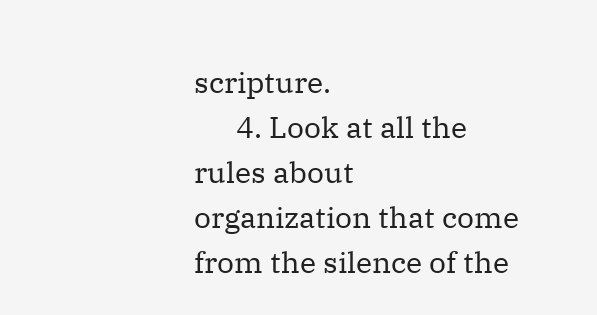scripture.
      4. Look at all the rules about organization that come from the silence of the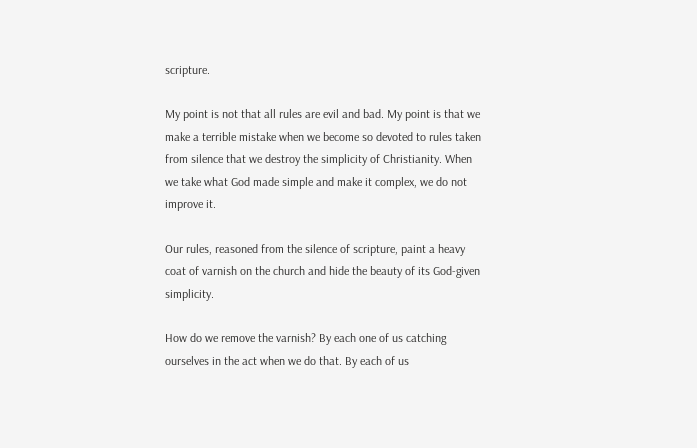scripture.

My point is not that all rules are evil and bad. My point is that we make a terrible mistake when we become so devoted to rules taken from silence that we destroy the simplicity of Christianity. When we take what God made simple and make it complex, we do not improve it.

Our rules, reasoned from the silence of scripture, paint a heavy coat of varnish on the church and hide the beauty of its God-given simplicity.

How do we remove the varnish? By each one of us catching ourselves in the act when we do that. By each of us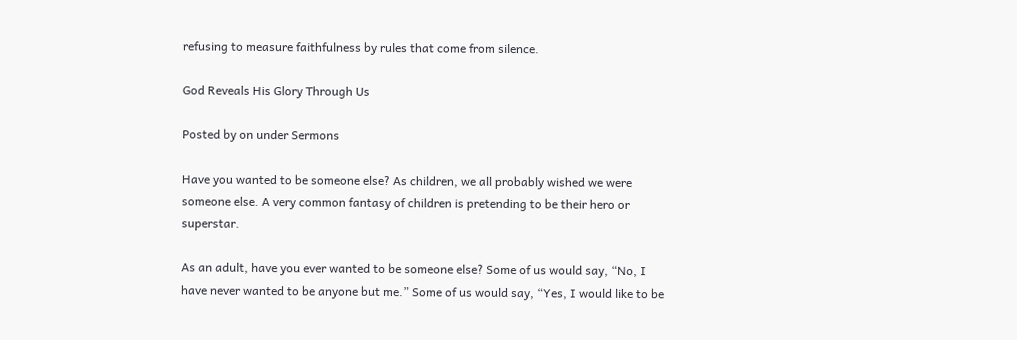refusing to measure faithfulness by rules that come from silence.

God Reveals His Glory Through Us

Posted by on under Sermons

Have you wanted to be someone else? As children, we all probably wished we were someone else. A very common fantasy of children is pretending to be their hero or superstar.

As an adult, have you ever wanted to be someone else? Some of us would say, “No, I have never wanted to be anyone but me.” Some of us would say, “Yes, I would like to be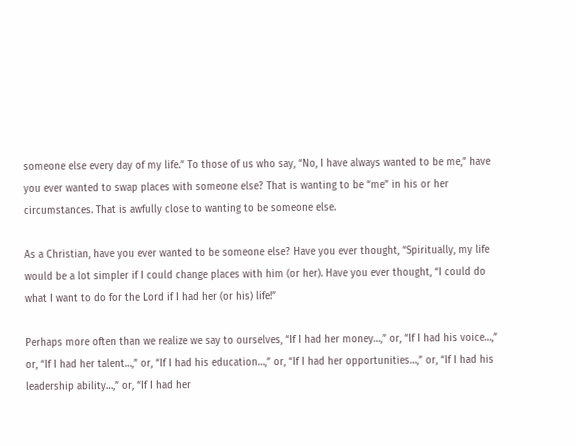someone else every day of my life.” To those of us who say, “No, I have always wanted to be me,” have you ever wanted to swap places with someone else? That is wanting to be “me” in his or her circumstances. That is awfully close to wanting to be someone else.

As a Christian, have you ever wanted to be someone else? Have you ever thought, “Spiritually, my life would be a lot simpler if I could change places with him (or her). Have you ever thought, “I could do what I want to do for the Lord if I had her (or his) life!”

Perhaps more often than we realize we say to ourselves, “If I had her money…,” or, “If I had his voice…,” or, “If I had her talent…,” or, “If I had his education…,” or, “If I had her opportunities…,” or, “If I had his leadership ability…,” or, “If I had her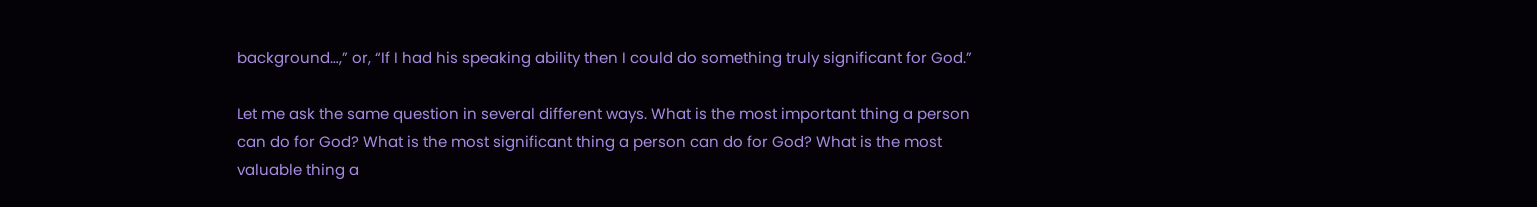background…,” or, “If I had his speaking ability then I could do something truly significant for God.”

Let me ask the same question in several different ways. What is the most important thing a person can do for God? What is the most significant thing a person can do for God? What is the most valuable thing a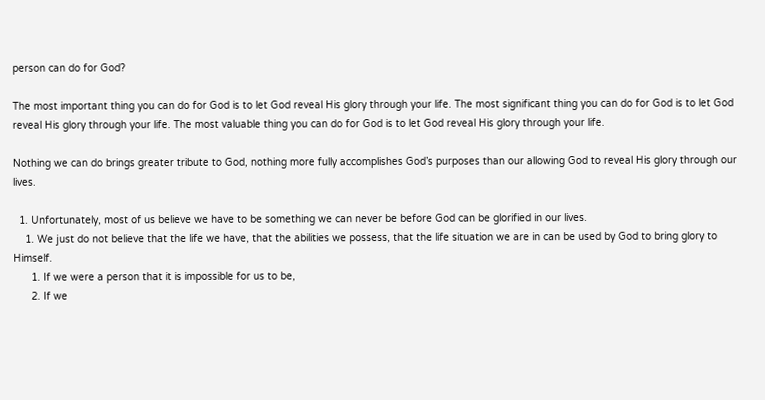person can do for God?

The most important thing you can do for God is to let God reveal His glory through your life. The most significant thing you can do for God is to let God reveal His glory through your life. The most valuable thing you can do for God is to let God reveal His glory through your life.

Nothing we can do brings greater tribute to God, nothing more fully accomplishes God’s purposes than our allowing God to reveal His glory through our lives.

  1. Unfortunately, most of us believe we have to be something we can never be before God can be glorified in our lives.
    1. We just do not believe that the life we have, that the abilities we possess, that the life situation we are in can be used by God to bring glory to Himself.
      1. If we were a person that it is impossible for us to be,
      2. If we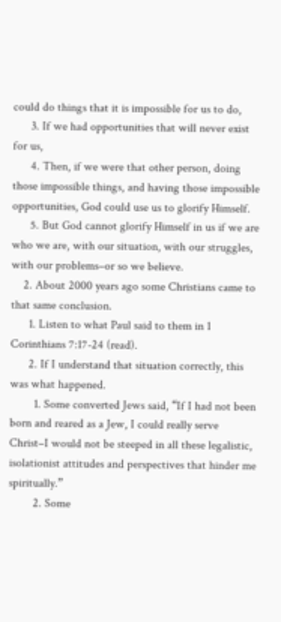could do things that it is impossible for us to do,
      3. If we had opportunities that will never exist for us,
      4. Then, if we were that other person, doing those impossible things, and having those impossible opportunities, God could use us to glorify Himself.
      5. But God cannot glorify Himself in us if we are who we are, with our situation, with our struggles, with our problems–or so we believe.
    2. About 2000 years ago some Christians came to that same conclusion.
      1. Listen to what Paul said to them in 1 Corinthians 7:17-24 (read).
      2. If I understand that situation correctly, this was what happened.
        1. Some converted Jews said, “If I had not been born and reared as a Jew, I could really serve Christ–I would not be steeped in all these legalistic, isolationist attitudes and perspectives that hinder me spiritually.”
        2. Some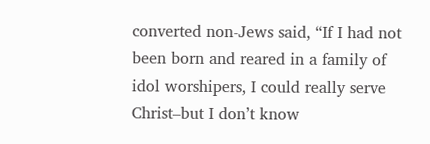converted non-Jews said, “If I had not been born and reared in a family of idol worshipers, I could really serve Christ–but I don’t know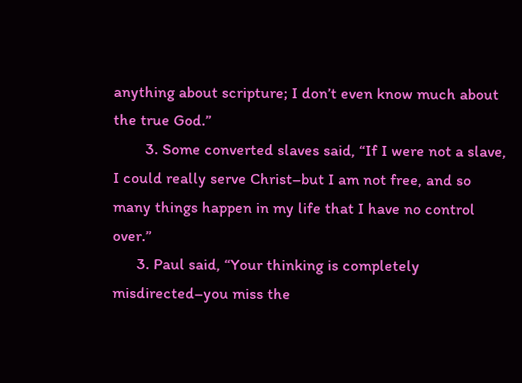anything about scripture; I don’t even know much about the true God.”
        3. Some converted slaves said, “If I were not a slave, I could really serve Christ–but I am not free, and so many things happen in my life that I have no control over.”
      3. Paul said, “Your thinking is completely misdirected–you miss the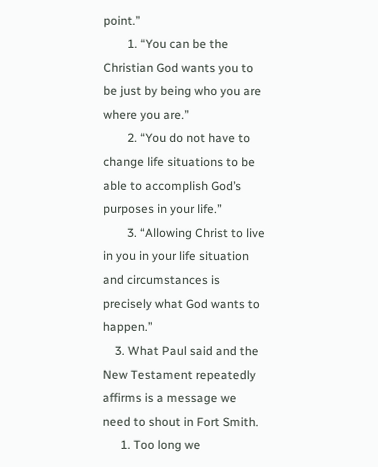point.”
        1. “You can be the Christian God wants you to be just by being who you are where you are.”
        2. “You do not have to change life situations to be able to accomplish God’s purposes in your life.”
        3. “Allowing Christ to live in you in your life situation and circumstances is precisely what God wants to happen.”
    3. What Paul said and the New Testament repeatedly affirms is a message we need to shout in Fort Smith.
      1. Too long we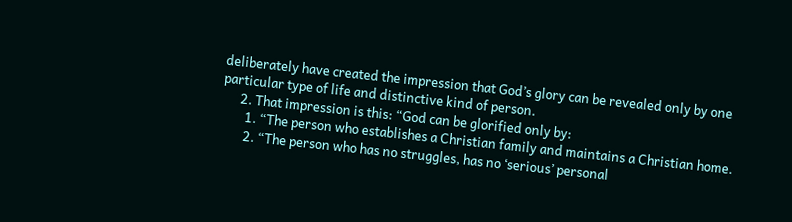deliberately have created the impression that God’s glory can be revealed only by one particular type of life and distinctive kind of person.
      2. That impression is this: “God can be glorified only by:
        1. “The person who establishes a Christian family and maintains a Christian home.
        2. “The person who has no struggles, has no ‘serious’ personal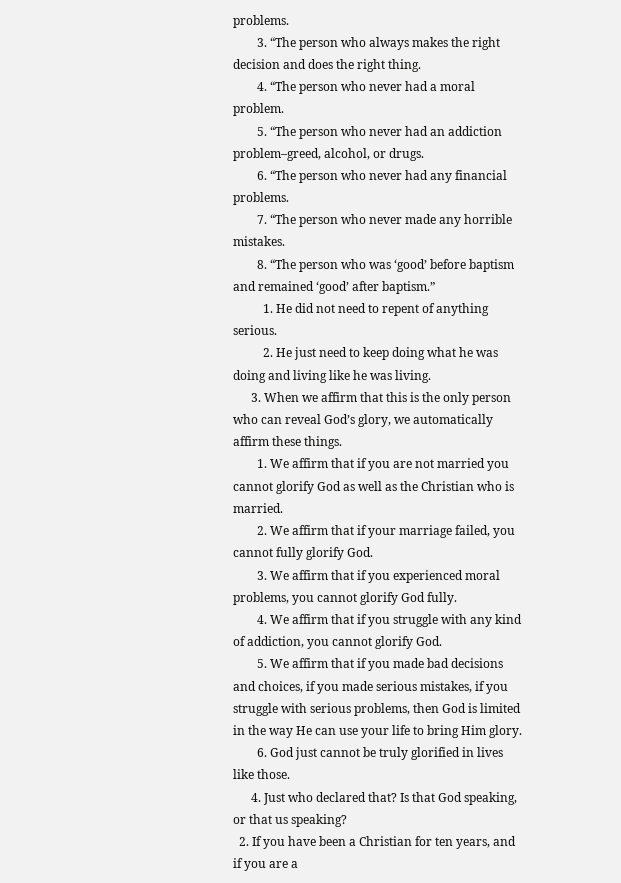problems.
        3. “The person who always makes the right decision and does the right thing.
        4. “The person who never had a moral problem.
        5. “The person who never had an addiction problem–greed, alcohol, or drugs.
        6. “The person who never had any financial problems.
        7. “The person who never made any horrible mistakes.
        8. “The person who was ‘good’ before baptism and remained ‘good’ after baptism.”
          1. He did not need to repent of anything serious.
          2. He just need to keep doing what he was doing and living like he was living.
      3. When we affirm that this is the only person who can reveal God’s glory, we automatically affirm these things.
        1. We affirm that if you are not married you cannot glorify God as well as the Christian who is married.
        2. We affirm that if your marriage failed, you cannot fully glorify God.
        3. We affirm that if you experienced moral problems, you cannot glorify God fully.
        4. We affirm that if you struggle with any kind of addiction, you cannot glorify God.
        5. We affirm that if you made bad decisions and choices, if you made serious mistakes, if you struggle with serious problems, then God is limited in the way He can use your life to bring Him glory.
        6. God just cannot be truly glorified in lives like those.
      4. Just who declared that? Is that God speaking, or that us speaking?
  2. If you have been a Christian for ten years, and if you are a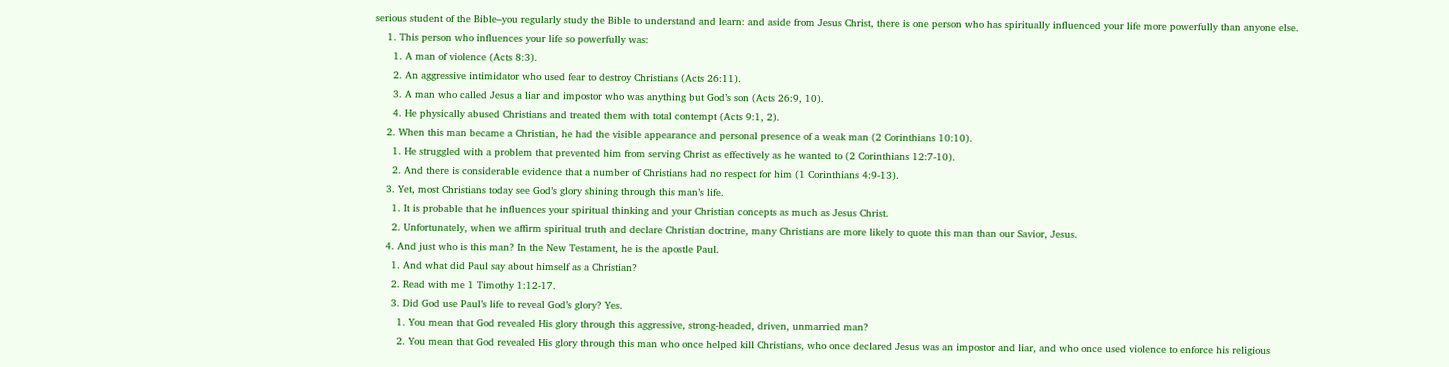serious student of the Bible–you regularly study the Bible to understand and learn: and aside from Jesus Christ, there is one person who has spiritually influenced your life more powerfully than anyone else.
    1. This person who influences your life so powerfully was:
      1. A man of violence (Acts 8:3).
      2. An aggressive intimidator who used fear to destroy Christians (Acts 26:11).
      3. A man who called Jesus a liar and impostor who was anything but God’s son (Acts 26:9, 10).
      4. He physically abused Christians and treated them with total contempt (Acts 9:1, 2).
    2. When this man became a Christian, he had the visible appearance and personal presence of a weak man (2 Corinthians 10:10).
      1. He struggled with a problem that prevented him from serving Christ as effectively as he wanted to (2 Corinthians 12:7-10).
      2. And there is considerable evidence that a number of Christians had no respect for him (1 Corinthians 4:9-13).
    3. Yet, most Christians today see God’s glory shining through this man’s life.
      1. It is probable that he influences your spiritual thinking and your Christian concepts as much as Jesus Christ.
      2. Unfortunately, when we affirm spiritual truth and declare Christian doctrine, many Christians are more likely to quote this man than our Savior, Jesus.
    4. And just who is this man? In the New Testament, he is the apostle Paul.
      1. And what did Paul say about himself as a Christian?
      2. Read with me 1 Timothy 1:12-17.
      3. Did God use Paul’s life to reveal God’s glory? Yes.
        1. You mean that God revealed His glory through this aggressive, strong-headed, driven, unmarried man?
        2. You mean that God revealed His glory through this man who once helped kill Christians, who once declared Jesus was an impostor and liar, and who once used violence to enforce his religious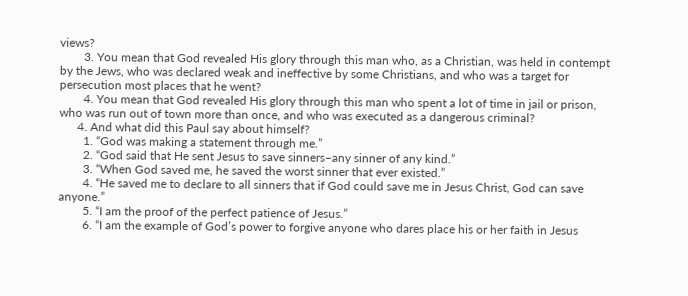views?
        3. You mean that God revealed His glory through this man who, as a Christian, was held in contempt by the Jews, who was declared weak and ineffective by some Christians, and who was a target for persecution most places that he went?
        4. You mean that God revealed His glory through this man who spent a lot of time in jail or prison, who was run out of town more than once, and who was executed as a dangerous criminal?
      4. And what did this Paul say about himself?
        1. “God was making a statement through me.”
        2. “God said that He sent Jesus to save sinners–any sinner of any kind.”
        3. “When God saved me, he saved the worst sinner that ever existed.”
        4. “He saved me to declare to all sinners that if God could save me in Jesus Christ, God can save anyone.”
        5. “I am the proof of the perfect patience of Jesus.”
        6. “I am the example of God’s power to forgive anyone who dares place his or her faith in Jesus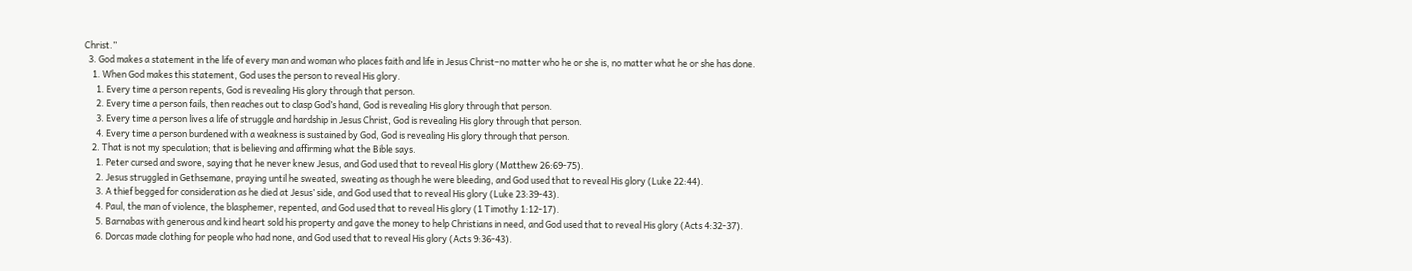Christ.”
  3. God makes a statement in the life of every man and woman who places faith and life in Jesus Christ–no matter who he or she is, no matter what he or she has done.
    1. When God makes this statement, God uses the person to reveal His glory.
      1. Every time a person repents, God is revealing His glory through that person.
      2. Every time a person fails, then reaches out to clasp God’s hand, God is revealing His glory through that person.
      3. Every time a person lives a life of struggle and hardship in Jesus Christ, God is revealing His glory through that person.
      4. Every time a person burdened with a weakness is sustained by God, God is revealing His glory through that person.
    2. That is not my speculation; that is believing and affirming what the Bible says.
      1. Peter cursed and swore, saying that he never knew Jesus, and God used that to reveal His glory (Matthew 26:69-75).
      2. Jesus struggled in Gethsemane, praying until he sweated, sweating as though he were bleeding, and God used that to reveal His glory (Luke 22:44).
      3. A thief begged for consideration as he died at Jesus’ side, and God used that to reveal His glory (Luke 23:39-43).
      4. Paul, the man of violence, the blasphemer, repented, and God used that to reveal His glory (1 Timothy 1:12-17).
      5. Barnabas with generous and kind heart sold his property and gave the money to help Christians in need, and God used that to reveal His glory (Acts 4:32-37).
      6. Dorcas made clothing for people who had none, and God used that to reveal His glory (Acts 9:36-43).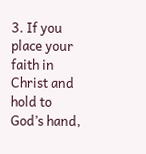3. If you place your faith in Christ and hold to God’s hand,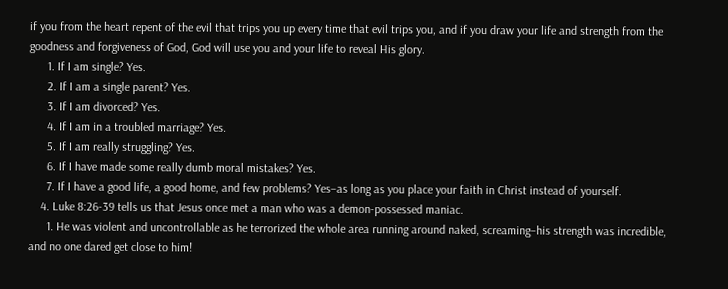if you from the heart repent of the evil that trips you up every time that evil trips you, and if you draw your life and strength from the goodness and forgiveness of God, God will use you and your life to reveal His glory.
      1. If I am single? Yes.
      2. If I am a single parent? Yes.
      3. If I am divorced? Yes.
      4. If I am in a troubled marriage? Yes.
      5. If I am really struggling? Yes.
      6. If I have made some really dumb moral mistakes? Yes.
      7. If I have a good life, a good home, and few problems? Yes–as long as you place your faith in Christ instead of yourself.
    4. Luke 8:26-39 tells us that Jesus once met a man who was a demon-possessed maniac.
      1. He was violent and uncontrollable as he terrorized the whole area running around naked, screaming–his strength was incredible, and no one dared get close to him!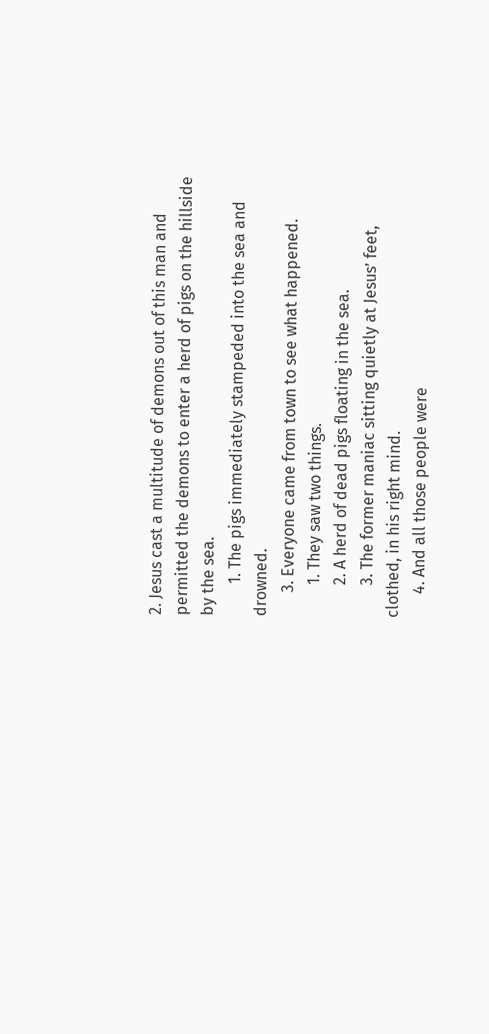2. Jesus cast a multitude of demons out of this man and permitted the demons to enter a herd of pigs on the hillside by the sea.
        1. The pigs immediately stampeded into the sea and drowned.
      3. Everyone came from town to see what happened.
        1. They saw two things.
        2. A herd of dead pigs floating in the sea.
        3. The former maniac sitting quietly at Jesus’ feet, clothed, in his right mind.
      4. And all those people were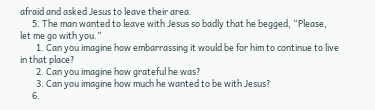afraid and asked Jesus to leave their area.
      5. The man wanted to leave with Jesus so badly that he begged, “Please, let me go with you.”
        1. Can you imagine how embarrassing it would be for him to continue to live in that place?
        2. Can you imagine how grateful he was?
        3. Can you imagine how much he wanted to be with Jesus?
      6.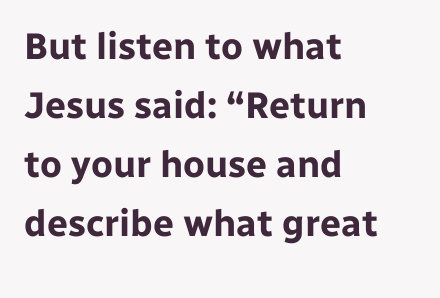But listen to what Jesus said: “Return to your house and describe what great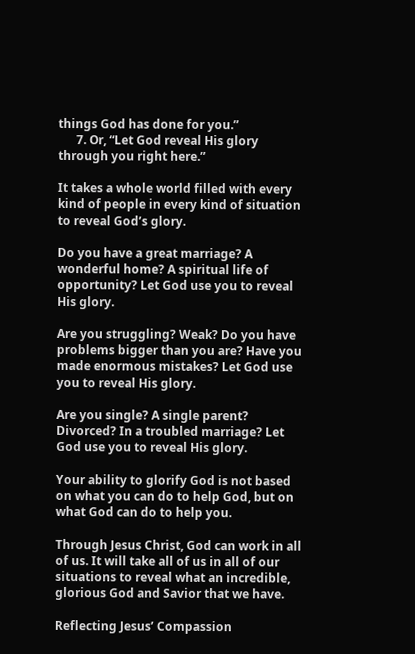things God has done for you.”
      7. Or, “Let God reveal His glory through you right here.”

It takes a whole world filled with every kind of people in every kind of situation to reveal God’s glory.

Do you have a great marriage? A wonderful home? A spiritual life of opportunity? Let God use you to reveal His glory.

Are you struggling? Weak? Do you have problems bigger than you are? Have you made enormous mistakes? Let God use you to reveal His glory.

Are you single? A single parent? Divorced? In a troubled marriage? Let God use you to reveal His glory.

Your ability to glorify God is not based on what you can do to help God, but on what God can do to help you.

Through Jesus Christ, God can work in all of us. It will take all of us in all of our situations to reveal what an incredible, glorious God and Savior that we have.

Reflecting Jesus’ Compassion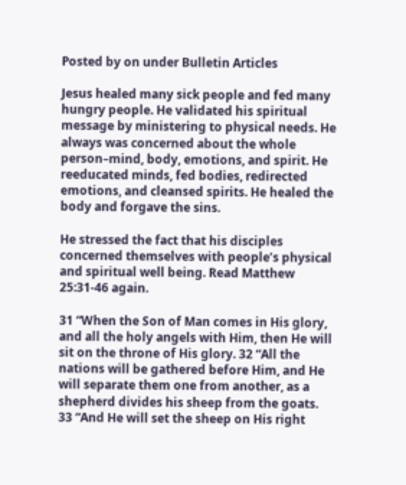Posted by on under Bulletin Articles

Jesus healed many sick people and fed many hungry people. He validated his spiritual message by ministering to physical needs. He always was concerned about the whole person–mind, body, emotions, and spirit. He reeducated minds, fed bodies, redirected emotions, and cleansed spirits. He healed the body and forgave the sins.

He stressed the fact that his disciples concerned themselves with people’s physical and spiritual well being. Read Matthew 25:31-46 again.

31 “When the Son of Man comes in His glory, and all the holy angels with Him, then He will sit on the throne of His glory. 32 “All the nations will be gathered before Him, and He will separate them one from another, as a shepherd divides his sheep from the goats. 33 “And He will set the sheep on His right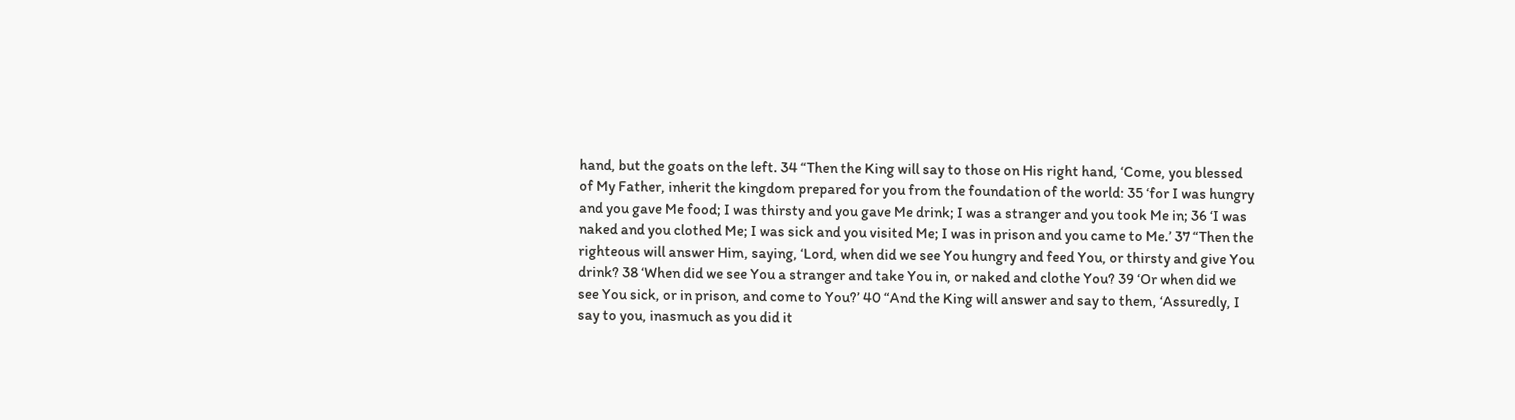hand, but the goats on the left. 34 “Then the King will say to those on His right hand, ‘Come, you blessed of My Father, inherit the kingdom prepared for you from the foundation of the world: 35 ‘for I was hungry and you gave Me food; I was thirsty and you gave Me drink; I was a stranger and you took Me in; 36 ‘I was naked and you clothed Me; I was sick and you visited Me; I was in prison and you came to Me.’ 37 “Then the righteous will answer Him, saying, ‘Lord, when did we see You hungry and feed You, or thirsty and give You drink? 38 ‘When did we see You a stranger and take You in, or naked and clothe You? 39 ‘Or when did we see You sick, or in prison, and come to You?’ 40 “And the King will answer and say to them, ‘Assuredly, I say to you, inasmuch as you did it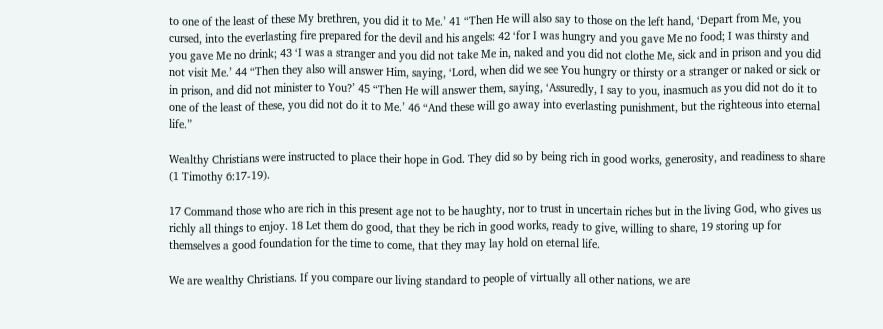to one of the least of these My brethren, you did it to Me.’ 41 “Then He will also say to those on the left hand, ‘Depart from Me, you cursed, into the everlasting fire prepared for the devil and his angels: 42 ‘for I was hungry and you gave Me no food; I was thirsty and you gave Me no drink; 43 ‘I was a stranger and you did not take Me in, naked and you did not clothe Me, sick and in prison and you did not visit Me.’ 44 “Then they also will answer Him, saying, ‘Lord, when did we see You hungry or thirsty or a stranger or naked or sick or in prison, and did not minister to You?’ 45 “Then He will answer them, saying, ‘Assuredly, I say to you, inasmuch as you did not do it to one of the least of these, you did not do it to Me.’ 46 “And these will go away into everlasting punishment, but the righteous into eternal life.”

Wealthy Christians were instructed to place their hope in God. They did so by being rich in good works, generosity, and readiness to share (1 Timothy 6:17-19).

17 Command those who are rich in this present age not to be haughty, nor to trust in uncertain riches but in the living God, who gives us richly all things to enjoy. 18 Let them do good, that they be rich in good works, ready to give, willing to share, 19 storing up for themselves a good foundation for the time to come, that they may lay hold on eternal life.

We are wealthy Christians. If you compare our living standard to people of virtually all other nations, we are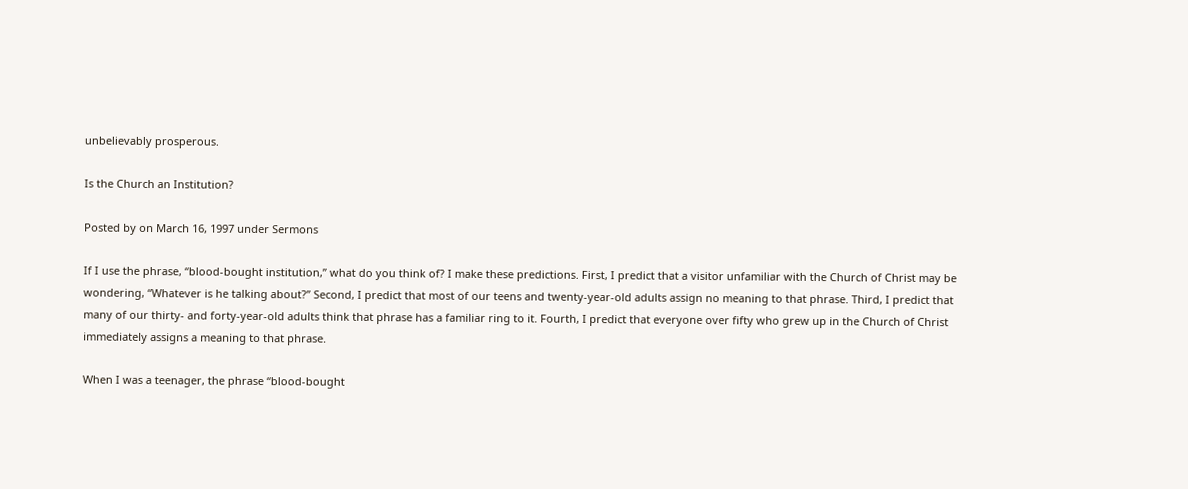unbelievably prosperous.

Is the Church an Institution?

Posted by on March 16, 1997 under Sermons

If I use the phrase, “blood-bought institution,” what do you think of? I make these predictions. First, I predict that a visitor unfamiliar with the Church of Christ may be wondering, “Whatever is he talking about?” Second, I predict that most of our teens and twenty-year-old adults assign no meaning to that phrase. Third, I predict that many of our thirty- and forty-year-old adults think that phrase has a familiar ring to it. Fourth, I predict that everyone over fifty who grew up in the Church of Christ immediately assigns a meaning to that phrase.

When I was a teenager, the phrase “blood-bought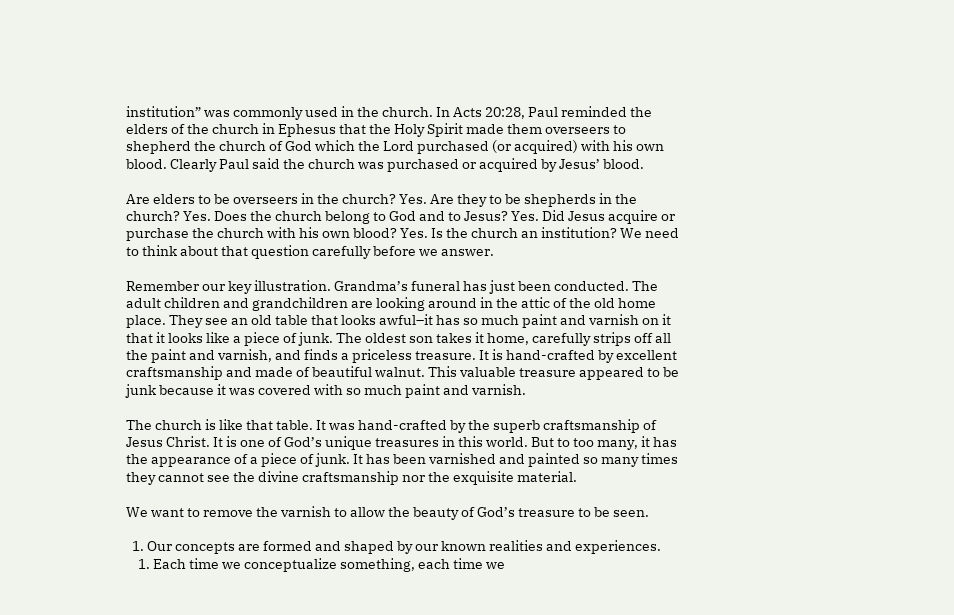institution” was commonly used in the church. In Acts 20:28, Paul reminded the elders of the church in Ephesus that the Holy Spirit made them overseers to shepherd the church of God which the Lord purchased (or acquired) with his own blood. Clearly Paul said the church was purchased or acquired by Jesus’ blood.

Are elders to be overseers in the church? Yes. Are they to be shepherds in the church? Yes. Does the church belong to God and to Jesus? Yes. Did Jesus acquire or purchase the church with his own blood? Yes. Is the church an institution? We need to think about that question carefully before we answer.

Remember our key illustration. Grandma’s funeral has just been conducted. The adult children and grandchildren are looking around in the attic of the old home place. They see an old table that looks awful–it has so much paint and varnish on it that it looks like a piece of junk. The oldest son takes it home, carefully strips off all the paint and varnish, and finds a priceless treasure. It is hand-crafted by excellent craftsmanship and made of beautiful walnut. This valuable treasure appeared to be junk because it was covered with so much paint and varnish.

The church is like that table. It was hand-crafted by the superb craftsmanship of Jesus Christ. It is one of God’s unique treasures in this world. But to too many, it has the appearance of a piece of junk. It has been varnished and painted so many times they cannot see the divine craftsmanship nor the exquisite material.

We want to remove the varnish to allow the beauty of God’s treasure to be seen.

  1. Our concepts are formed and shaped by our known realities and experiences.
    1. Each time we conceptualize something, each time we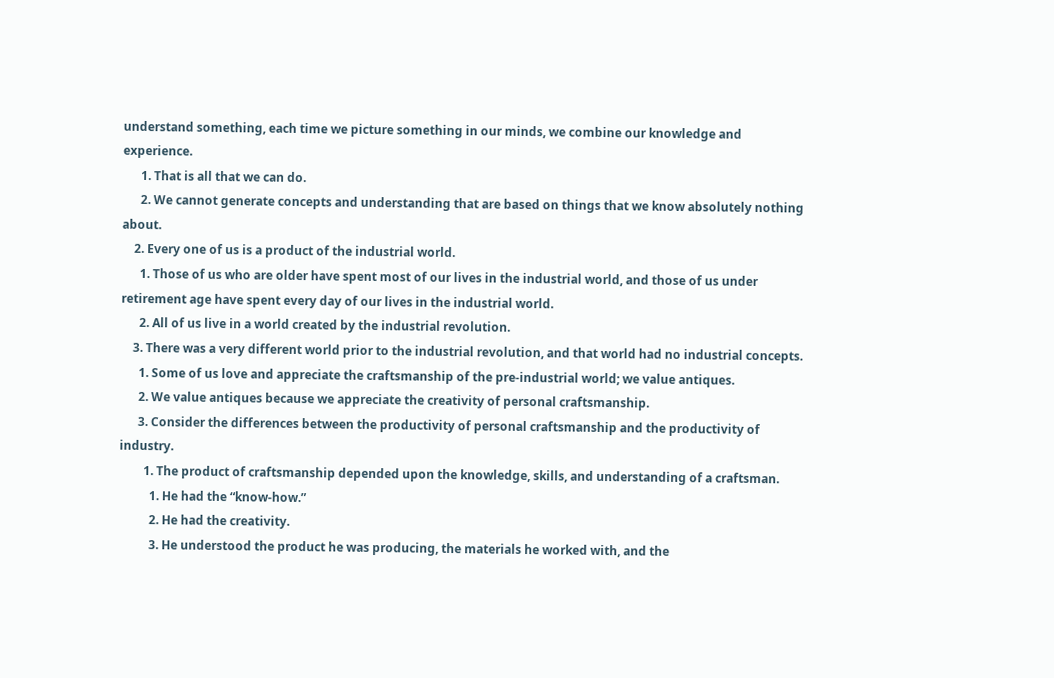understand something, each time we picture something in our minds, we combine our knowledge and experience.
      1. That is all that we can do.
      2. We cannot generate concepts and understanding that are based on things that we know absolutely nothing about.
    2. Every one of us is a product of the industrial world.
      1. Those of us who are older have spent most of our lives in the industrial world, and those of us under retirement age have spent every day of our lives in the industrial world.
      2. All of us live in a world created by the industrial revolution.
    3. There was a very different world prior to the industrial revolution, and that world had no industrial concepts.
      1. Some of us love and appreciate the craftsmanship of the pre-industrial world; we value antiques.
      2. We value antiques because we appreciate the creativity of personal craftsmanship.
      3. Consider the differences between the productivity of personal craftsmanship and the productivity of industry.
        1. The product of craftsmanship depended upon the knowledge, skills, and understanding of a craftsman.
          1. He had the “know-how.”
          2. He had the creativity.
          3. He understood the product he was producing, the materials he worked with, and the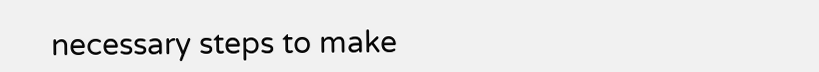necessary steps to make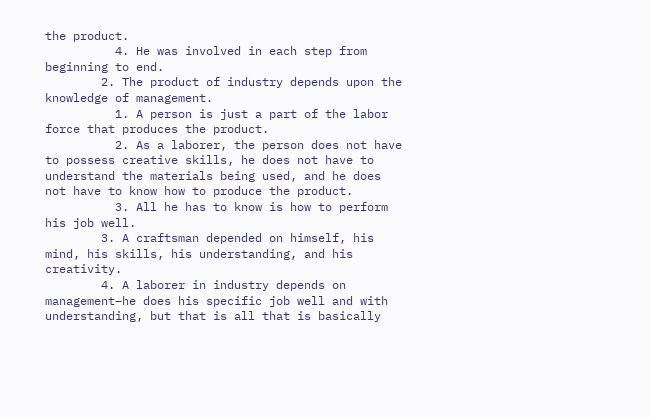the product.
          4. He was involved in each step from beginning to end.
        2. The product of industry depends upon the knowledge of management.
          1. A person is just a part of the labor force that produces the product.
          2. As a laborer, the person does not have to possess creative skills, he does not have to understand the materials being used, and he does not have to know how to produce the product.
          3. All he has to know is how to perform his job well.
        3. A craftsman depended on himself, his mind, his skills, his understanding, and his creativity.
        4. A laborer in industry depends on management–he does his specific job well and with understanding, but that is all that is basically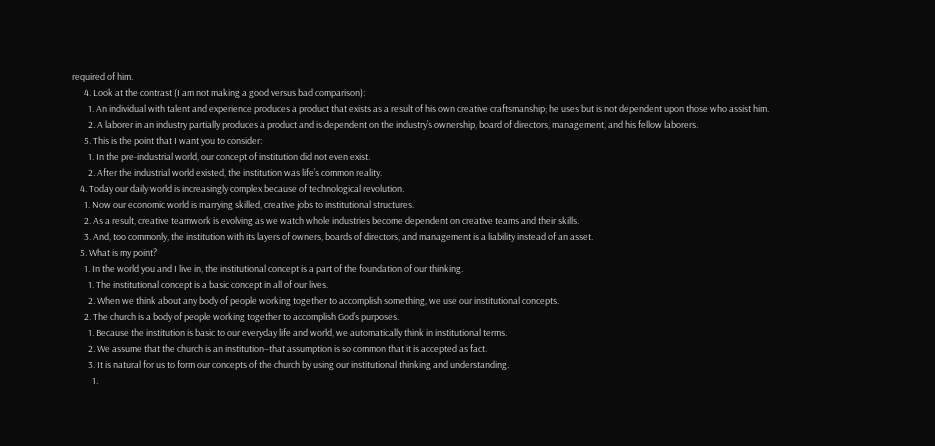required of him.
      4. Look at the contrast (I am not making a good versus bad comparison):
        1. An individual with talent and experience produces a product that exists as a result of his own creative craftsmanship; he uses but is not dependent upon those who assist him.
        2. A laborer in an industry partially produces a product and is dependent on the industry’s ownership, board of directors, management, and his fellow laborers.
      5. This is the point that I want you to consider:
        1. In the pre-industrial world, our concept of institution did not even exist.
        2. After the industrial world existed, the institution was life’s common reality.
    4. Today our daily world is increasingly complex because of technological revolution.
      1. Now our economic world is marrying skilled, creative jobs to institutional structures.
      2. As a result, creative teamwork is evolving as we watch whole industries become dependent on creative teams and their skills.
      3. And, too commonly, the institution with its layers of owners, boards of directors, and management is a liability instead of an asset.
    5. What is my point?
      1. In the world you and I live in, the institutional concept is a part of the foundation of our thinking.
        1. The institutional concept is a basic concept in all of our lives.
        2. When we think about any body of people working together to accomplish something, we use our institutional concepts.
      2. The church is a body of people working together to accomplish God’s purposes.
        1. Because the institution is basic to our everyday life and world, we automatically think in institutional terms.
        2. We assume that the church is an institution–that assumption is so common that it is accepted as fact.
        3. It is natural for us to form our concepts of the church by using our institutional thinking and understanding.
          1.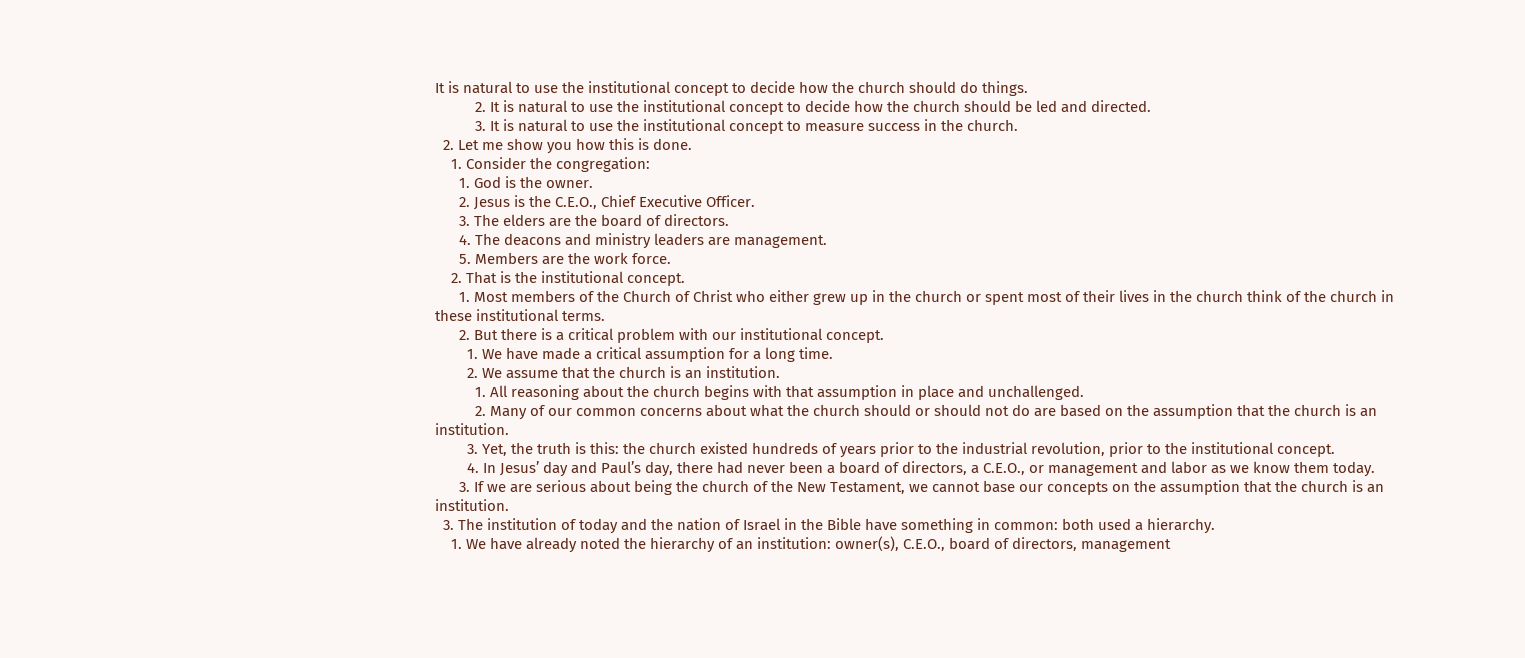It is natural to use the institutional concept to decide how the church should do things.
          2. It is natural to use the institutional concept to decide how the church should be led and directed.
          3. It is natural to use the institutional concept to measure success in the church.
  2. Let me show you how this is done.
    1. Consider the congregation:
      1. God is the owner.
      2. Jesus is the C.E.O., Chief Executive Officer.
      3. The elders are the board of directors.
      4. The deacons and ministry leaders are management.
      5. Members are the work force.
    2. That is the institutional concept.
      1. Most members of the Church of Christ who either grew up in the church or spent most of their lives in the church think of the church in these institutional terms.
      2. But there is a critical problem with our institutional concept.
        1. We have made a critical assumption for a long time.
        2. We assume that the church is an institution.
          1. All reasoning about the church begins with that assumption in place and unchallenged.
          2. Many of our common concerns about what the church should or should not do are based on the assumption that the church is an institution.
        3. Yet, the truth is this: the church existed hundreds of years prior to the industrial revolution, prior to the institutional concept.
        4. In Jesus’ day and Paul’s day, there had never been a board of directors, a C.E.O., or management and labor as we know them today.
      3. If we are serious about being the church of the New Testament, we cannot base our concepts on the assumption that the church is an institution.
  3. The institution of today and the nation of Israel in the Bible have something in common: both used a hierarchy.
    1. We have already noted the hierarchy of an institution: owner(s), C.E.O., board of directors, management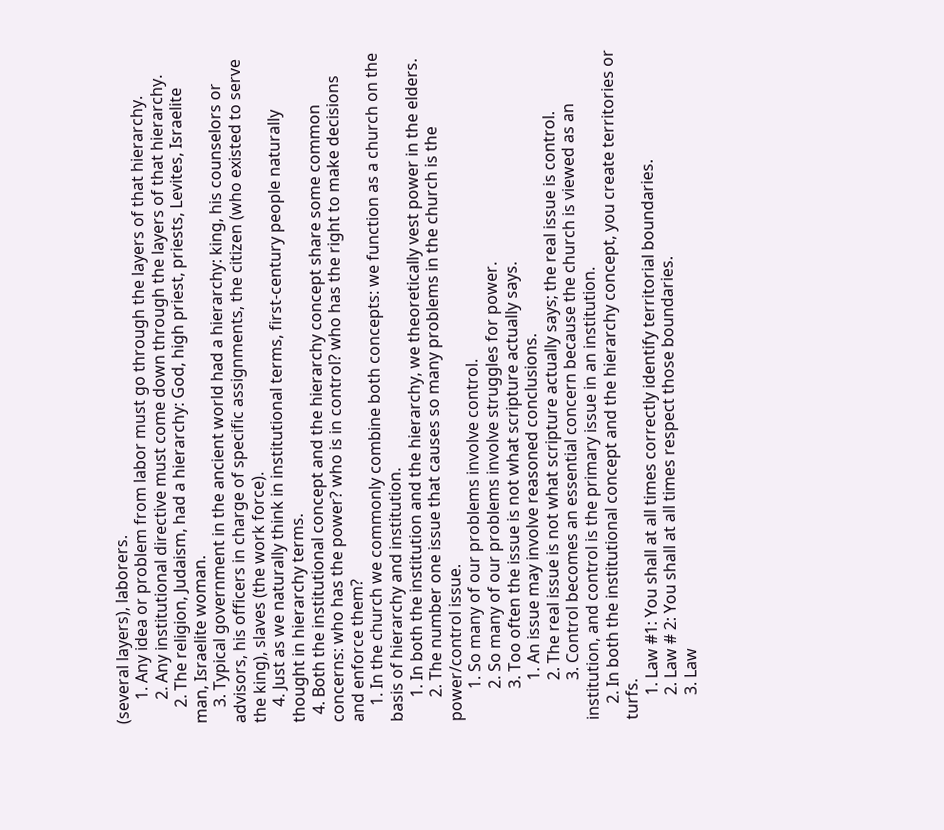(several layers), laborers.
      1. Any idea or problem from labor must go through the layers of that hierarchy.
      2. Any institutional directive must come down through the layers of that hierarchy.
    2. The religion, Judaism, had a hierarchy: God, high priest, priests, Levites, Israelite man, Israelite woman.
    3. Typical government in the ancient world had a hierarchy: king, his counselors or advisors, his officers in charge of specific assignments, the citizen (who existed to serve the king), slaves (the work force).
    4. Just as we naturally think in institutional terms, first-century people naturally thought in hierarchy terms.
  4. Both the institutional concept and the hierarchy concept share some common concerns: who has the power? who is in control? who has the right to make decisions and enforce them?
    1. In the church we commonly combine both concepts: we function as a church on the basis of hierarchy and institution.
      1. In both the institution and the hierarchy, we theoretically vest power in the elders.
      2. The number one issue that causes so many problems in the church is the power/control issue.
        1. So many of our problems involve control.
        2. So many of our problems involve struggles for power.
        3. Too often the issue is not what scripture actually says.
          1. An issue may involve reasoned conclusions.
          2. The real issue is not what scripture actually says; the real issue is control.
          3. Control becomes an essential concern because the church is viewed as an institution, and control is the primary issue in an institution.
    2. In both the institutional concept and the hierarchy concept, you create territories or turfs.
      1. Law #1: You shall at all times correctly identify territorial boundaries.
      2. Law # 2: You shall at all times respect those boundaries.
      3. Law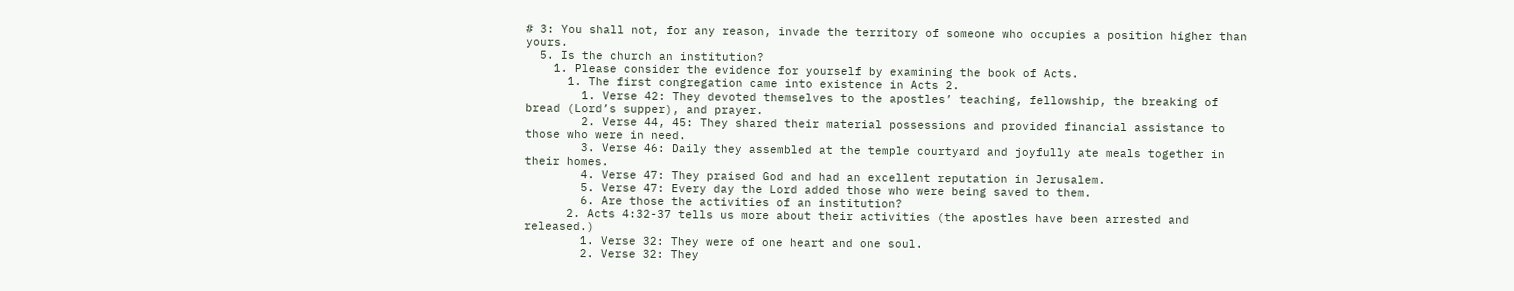# 3: You shall not, for any reason, invade the territory of someone who occupies a position higher than yours.
  5. Is the church an institution?
    1. Please consider the evidence for yourself by examining the book of Acts.
      1. The first congregation came into existence in Acts 2.
        1. Verse 42: They devoted themselves to the apostles’ teaching, fellowship, the breaking of bread (Lord’s supper), and prayer.
        2. Verse 44, 45: They shared their material possessions and provided financial assistance to those who were in need.
        3. Verse 46: Daily they assembled at the temple courtyard and joyfully ate meals together in their homes.
        4. Verse 47: They praised God and had an excellent reputation in Jerusalem.
        5. Verse 47: Every day the Lord added those who were being saved to them.
        6. Are those the activities of an institution?
      2. Acts 4:32-37 tells us more about their activities (the apostles have been arrested and released.)
        1. Verse 32: They were of one heart and one soul.
        2. Verse 32: They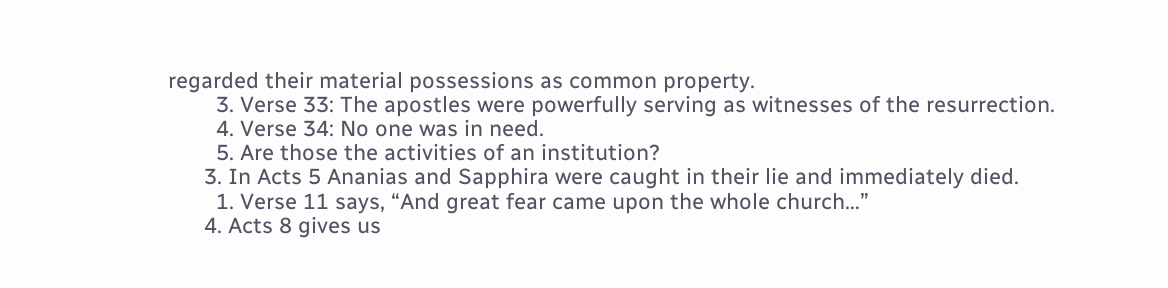regarded their material possessions as common property.
        3. Verse 33: The apostles were powerfully serving as witnesses of the resurrection.
        4. Verse 34: No one was in need.
        5. Are those the activities of an institution?
      3. In Acts 5 Ananias and Sapphira were caught in their lie and immediately died.
        1. Verse 11 says, “And great fear came upon the whole church…”
      4. Acts 8 gives us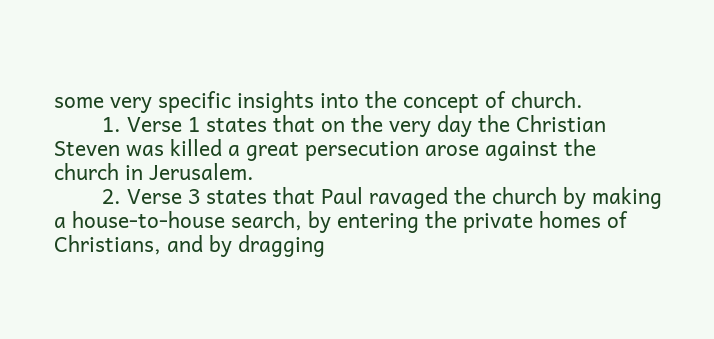some very specific insights into the concept of church.
        1. Verse 1 states that on the very day the Christian Steven was killed a great persecution arose against the church in Jerusalem.
        2. Verse 3 states that Paul ravaged the church by making a house-to-house search, by entering the private homes of Christians, and by dragging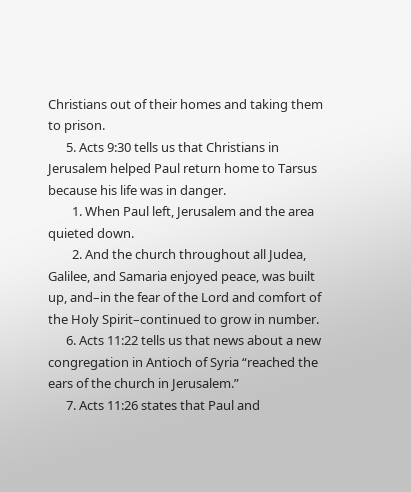Christians out of their homes and taking them to prison.
      5. Acts 9:30 tells us that Christians in Jerusalem helped Paul return home to Tarsus because his life was in danger.
        1. When Paul left, Jerusalem and the area quieted down.
        2. And the church throughout all Judea, Galilee, and Samaria enjoyed peace, was built up, and–in the fear of the Lord and comfort of the Holy Spirit–continued to grow in number.
      6. Acts 11:22 tells us that news about a new congregation in Antioch of Syria “reached the ears of the church in Jerusalem.”
      7. Acts 11:26 states that Paul and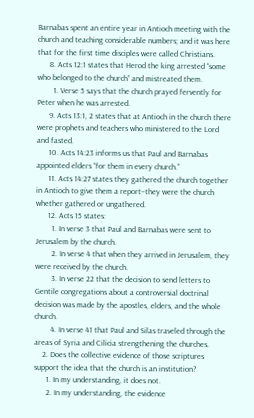Barnabas spent an entire year in Antioch meeting with the church and teaching considerable numbers; and it was here that for the first time disciples were called Christians.
      8. Acts 12:1 states that Herod the king arrested “some who belonged to the church” and mistreated them.
        1. Verse 5 says that the church prayed fervently for Peter when he was arrested.
      9. Acts 13:1, 2 states that at Antioch in the church there were prophets and teachers who ministered to the Lord and fasted.
      10. Acts 14:23 informs us that Paul and Barnabas appointed elders “for them in every church.”
      11. Acts 14:27 states they gathered the church together in Antioch to give them a report–they were the church whether gathered or ungathered.
      12. Acts 15 states:
        1. In verse 3 that Paul and Barnabas were sent to Jerusalem by the church.
        2. In verse 4 that when they arrived in Jerusalem, they were received by the church.
        3. In verse 22 that the decision to send letters to Gentile congregations about a controversial doctrinal decision was made by the apostles, elders, and the whole church.
        4. In verse 41 that Paul and Silas traveled through the areas of Syria and Cilicia strengthening the churches.
    2. Does the collective evidence of those scriptures support the idea that the church is an institution?
      1. In my understanding, it does not.
      2. In my understanding, the evidence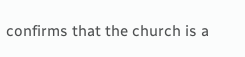confirms that the church is a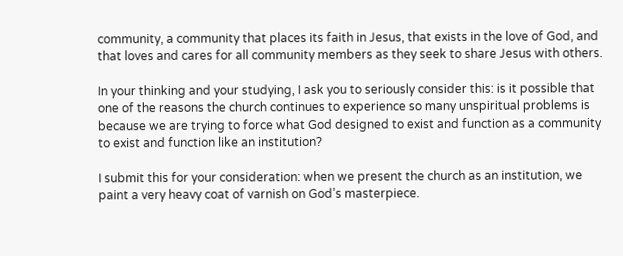community, a community that places its faith in Jesus, that exists in the love of God, and that loves and cares for all community members as they seek to share Jesus with others.

In your thinking and your studying, I ask you to seriously consider this: is it possible that one of the reasons the church continues to experience so many unspiritual problems is because we are trying to force what God designed to exist and function as a community to exist and function like an institution?

I submit this for your consideration: when we present the church as an institution, we paint a very heavy coat of varnish on God’s masterpiece.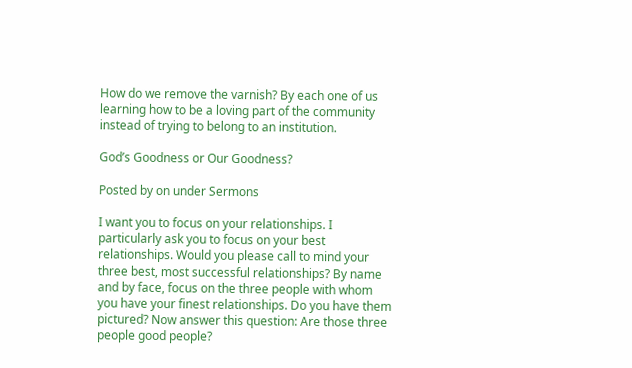How do we remove the varnish? By each one of us learning how to be a loving part of the community instead of trying to belong to an institution.

God’s Goodness or Our Goodness?

Posted by on under Sermons

I want you to focus on your relationships. I particularly ask you to focus on your best relationships. Would you please call to mind your three best, most successful relationships? By name and by face, focus on the three people with whom you have your finest relationships. Do you have them pictured? Now answer this question: Are those three people good people?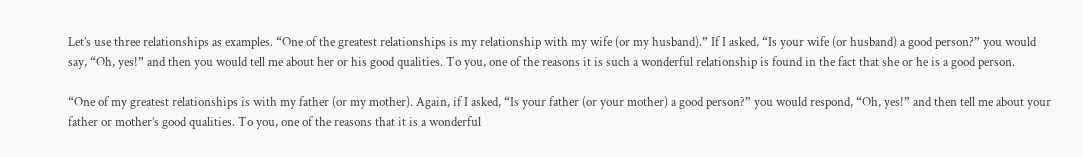Let’s use three relationships as examples. “One of the greatest relationships is my relationship with my wife (or my husband).” If I asked, “Is your wife (or husband) a good person?” you would say, “Oh, yes!” and then you would tell me about her or his good qualities. To you, one of the reasons it is such a wonderful relationship is found in the fact that she or he is a good person.

“One of my greatest relationships is with my father (or my mother). Again, if I asked, “Is your father (or your mother) a good person?” you would respond, “Oh, yes!” and then tell me about your father or mother’s good qualities. To you, one of the reasons that it is a wonderful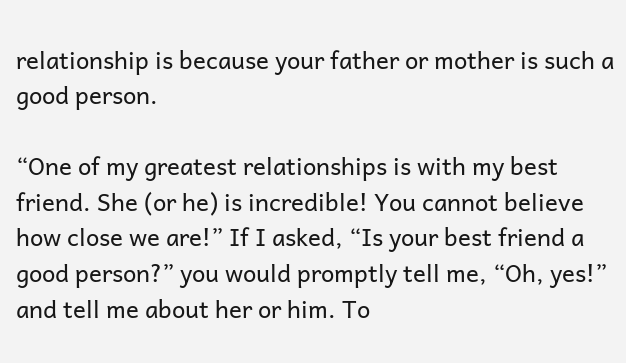relationship is because your father or mother is such a good person.

“One of my greatest relationships is with my best friend. She (or he) is incredible! You cannot believe how close we are!” If I asked, “Is your best friend a good person?” you would promptly tell me, “Oh, yes!” and tell me about her or him. To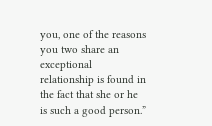you, one of the reasons you two share an exceptional relationship is found in the fact that she or he is such a good person.”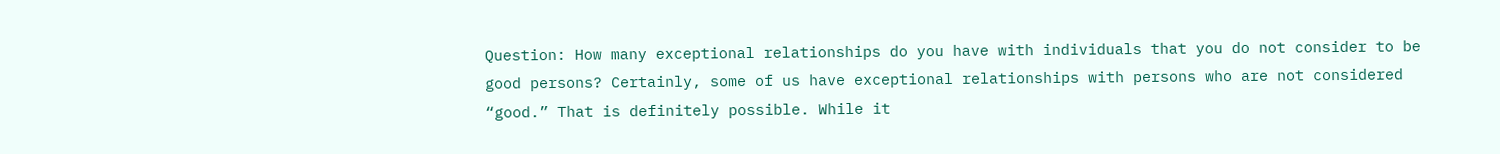Question: How many exceptional relationships do you have with individuals that you do not consider to be good persons? Certainly, some of us have exceptional relationships with persons who are not considered “good.” That is definitely possible. While it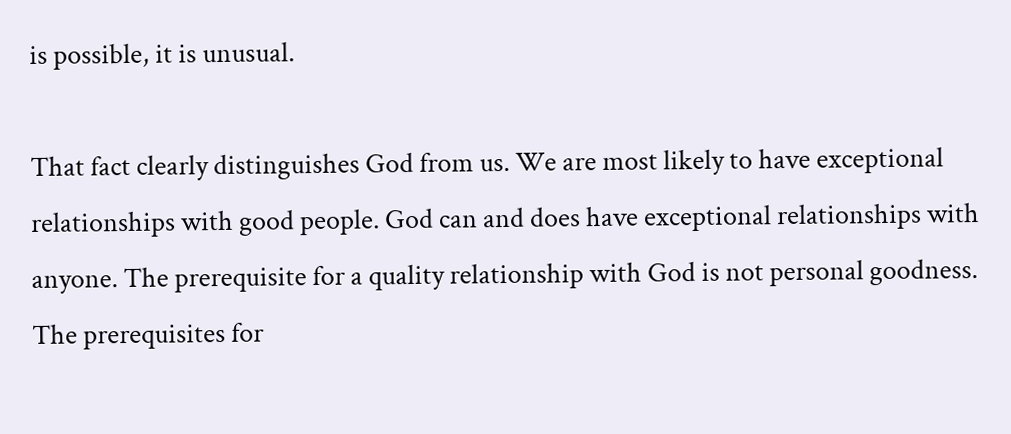is possible, it is unusual.

That fact clearly distinguishes God from us. We are most likely to have exceptional relationships with good people. God can and does have exceptional relationships with anyone. The prerequisite for a quality relationship with God is not personal goodness. The prerequisites for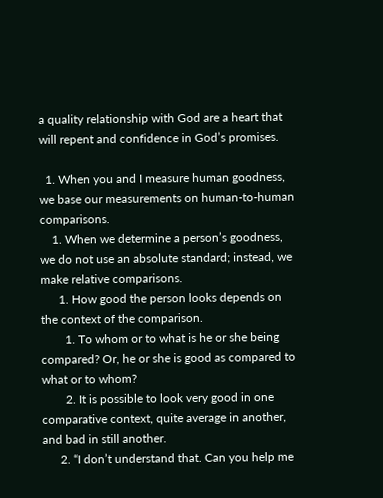a quality relationship with God are a heart that will repent and confidence in God’s promises.

  1. When you and I measure human goodness, we base our measurements on human-to-human comparisons.
    1. When we determine a person’s goodness, we do not use an absolute standard; instead, we make relative comparisons.
      1. How good the person looks depends on the context of the comparison.
        1. To whom or to what is he or she being compared? Or, he or she is good as compared to what or to whom?
        2. It is possible to look very good in one comparative context, quite average in another, and bad in still another.
      2. “I don’t understand that. Can you help me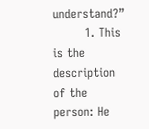understand?”
        1. This is the description of the person: He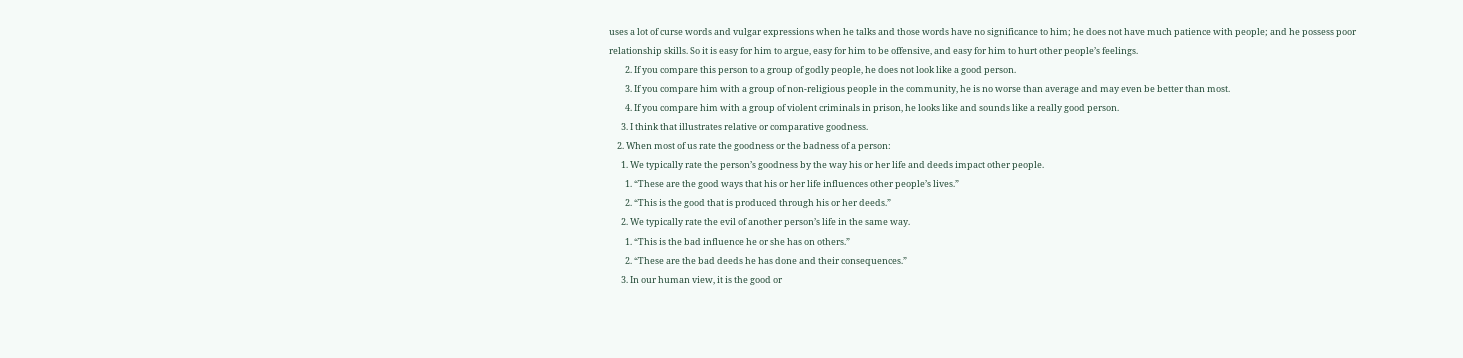uses a lot of curse words and vulgar expressions when he talks and those words have no significance to him; he does not have much patience with people; and he possess poor relationship skills. So it is easy for him to argue, easy for him to be offensive, and easy for him to hurt other people’s feelings.
        2. If you compare this person to a group of godly people, he does not look like a good person.
        3. If you compare him with a group of non-religious people in the community, he is no worse than average and may even be better than most.
        4. If you compare him with a group of violent criminals in prison, he looks like and sounds like a really good person.
      3. I think that illustrates relative or comparative goodness.
    2. When most of us rate the goodness or the badness of a person:
      1. We typically rate the person’s goodness by the way his or her life and deeds impact other people.
        1. “These are the good ways that his or her life influences other people’s lives.”
        2. “This is the good that is produced through his or her deeds.”
      2. We typically rate the evil of another person’s life in the same way.
        1. “This is the bad influence he or she has on others.”
        2. “These are the bad deeds he has done and their consequences.”
      3. In our human view, it is the good or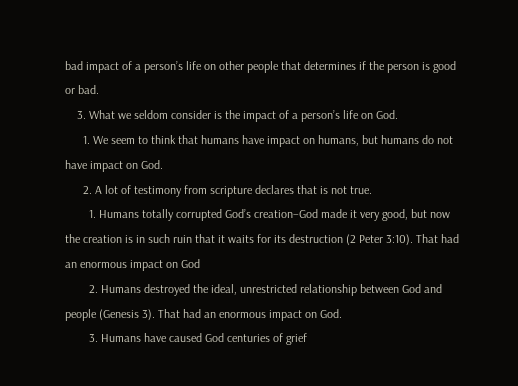bad impact of a person’s life on other people that determines if the person is good or bad.
    3. What we seldom consider is the impact of a person’s life on God.
      1. We seem to think that humans have impact on humans, but humans do not have impact on God.
      2. A lot of testimony from scripture declares that is not true.
        1. Humans totally corrupted God’s creation–God made it very good, but now the creation is in such ruin that it waits for its destruction (2 Peter 3:10). That had an enormous impact on God
        2. Humans destroyed the ideal, unrestricted relationship between God and people (Genesis 3). That had an enormous impact on God.
        3. Humans have caused God centuries of grief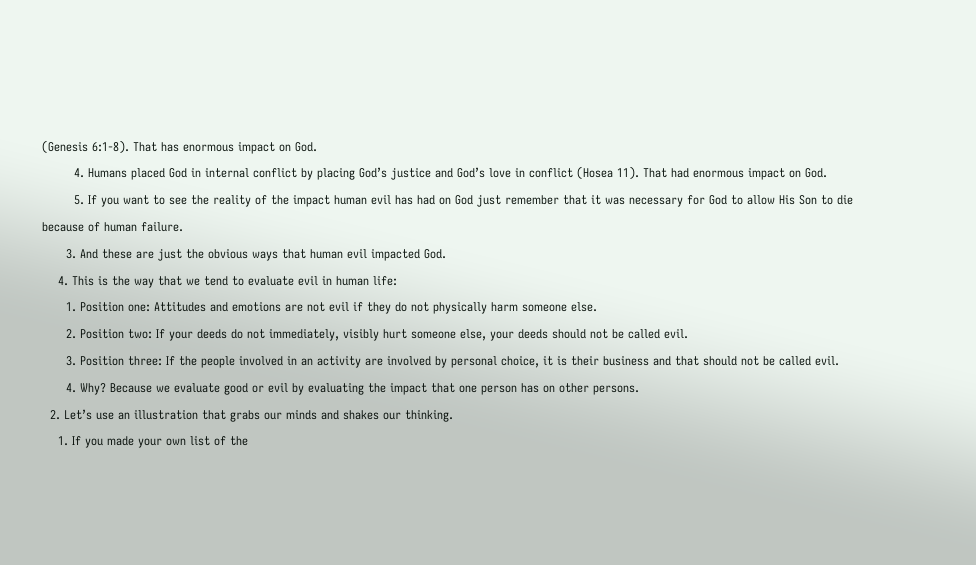(Genesis 6:1-8). That has enormous impact on God.
        4. Humans placed God in internal conflict by placing God’s justice and God’s love in conflict (Hosea 11). That had enormous impact on God.
        5. If you want to see the reality of the impact human evil has had on God just remember that it was necessary for God to allow His Son to die because of human failure.
      3. And these are just the obvious ways that human evil impacted God.
    4. This is the way that we tend to evaluate evil in human life:
      1. Position one: Attitudes and emotions are not evil if they do not physically harm someone else.
      2. Position two: If your deeds do not immediately, visibly hurt someone else, your deeds should not be called evil.
      3. Position three: If the people involved in an activity are involved by personal choice, it is their business and that should not be called evil.
      4. Why? Because we evaluate good or evil by evaluating the impact that one person has on other persons.
  2. Let’s use an illustration that grabs our minds and shakes our thinking.
    1. If you made your own list of the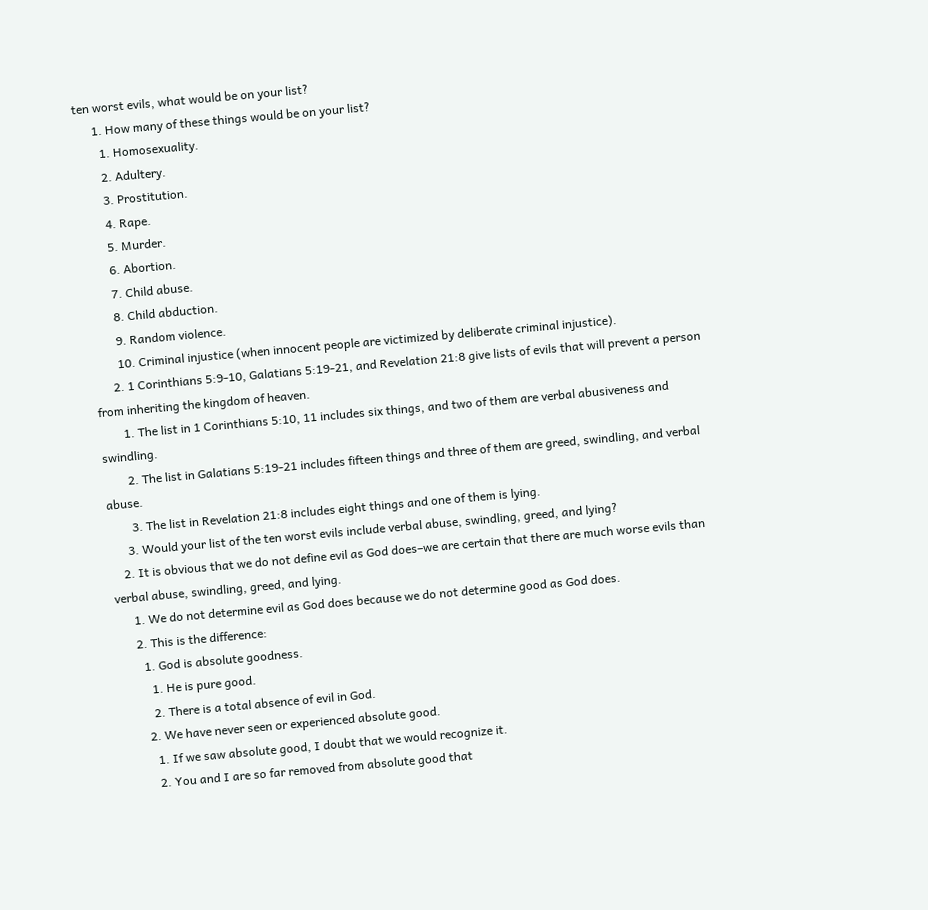ten worst evils, what would be on your list?
      1. How many of these things would be on your list?
        1. Homosexuality.
        2. Adultery.
        3. Prostitution.
        4. Rape.
        5. Murder.
        6. Abortion.
        7. Child abuse.
        8. Child abduction.
        9. Random violence.
        10. Criminal injustice (when innocent people are victimized by deliberate criminal injustice).
      2. 1 Corinthians 5:9-10, Galatians 5:19-21, and Revelation 21:8 give lists of evils that will prevent a person from inheriting the kingdom of heaven.
        1. The list in 1 Corinthians 5:10, 11 includes six things, and two of them are verbal abusiveness and swindling.
        2. The list in Galatians 5:19-21 includes fifteen things and three of them are greed, swindling, and verbal abuse.
        3. The list in Revelation 21:8 includes eight things and one of them is lying.
      3. Would your list of the ten worst evils include verbal abuse, swindling, greed, and lying?
    2. It is obvious that we do not define evil as God does–we are certain that there are much worse evils than verbal abuse, swindling, greed, and lying.
      1. We do not determine evil as God does because we do not determine good as God does.
      2. This is the difference:
        1. God is absolute goodness.
          1. He is pure good.
          2. There is a total absence of evil in God.
        2. We have never seen or experienced absolute good.
          1. If we saw absolute good, I doubt that we would recognize it.
          2. You and I are so far removed from absolute good that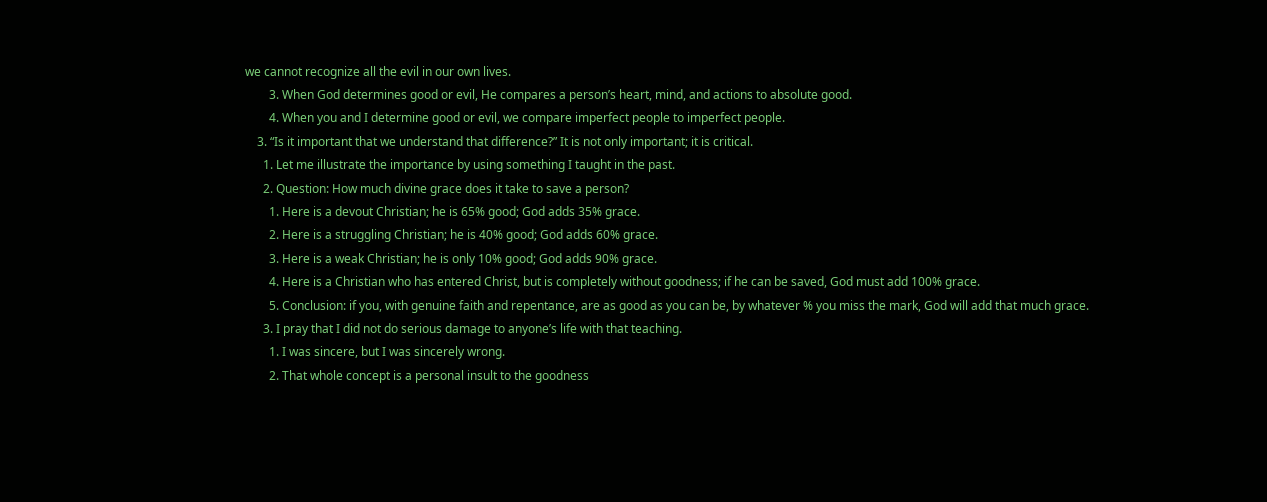we cannot recognize all the evil in our own lives.
        3. When God determines good or evil, He compares a person’s heart, mind, and actions to absolute good.
        4. When you and I determine good or evil, we compare imperfect people to imperfect people.
    3. “Is it important that we understand that difference?” It is not only important; it is critical.
      1. Let me illustrate the importance by using something I taught in the past.
      2. Question: How much divine grace does it take to save a person?
        1. Here is a devout Christian; he is 65% good; God adds 35% grace.
        2. Here is a struggling Christian; he is 40% good; God adds 60% grace.
        3. Here is a weak Christian; he is only 10% good; God adds 90% grace.
        4. Here is a Christian who has entered Christ, but is completely without goodness; if he can be saved, God must add 100% grace.
        5. Conclusion: if you, with genuine faith and repentance, are as good as you can be, by whatever % you miss the mark, God will add that much grace.
      3. I pray that I did not do serious damage to anyone’s life with that teaching.
        1. I was sincere, but I was sincerely wrong.
        2. That whole concept is a personal insult to the goodness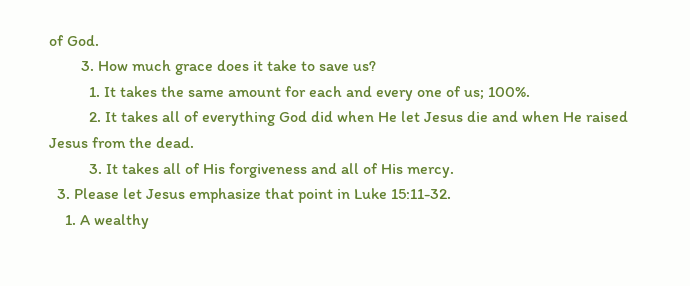of God.
        3. How much grace does it take to save us?
          1. It takes the same amount for each and every one of us; 100%.
          2. It takes all of everything God did when He let Jesus die and when He raised Jesus from the dead.
          3. It takes all of His forgiveness and all of His mercy.
  3. Please let Jesus emphasize that point in Luke 15:11-32.
    1. A wealthy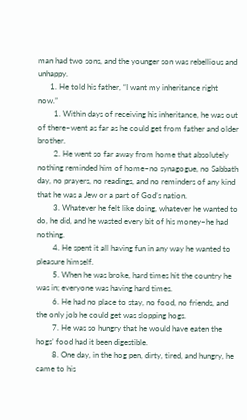man had two sons, and the younger son was rebellious and unhappy.
      1. He told his father, “I want my inheritance right now.”
        1. Within days of receiving his inheritance, he was out of there–went as far as he could get from father and older brother.
        2. He went so far away from home that absolutely nothing reminded him of home–no synagogue, no Sabbath day, no prayers, no readings, and no reminders of any kind that he was a Jew or a part of God’s nation.
        3. Whatever he felt like doing, whatever he wanted to do, he did, and he wasted every bit of his money–he had nothing.
        4. He spent it all having fun in any way he wanted to pleasure himself.
        5. When he was broke, hard times hit the country he was in; everyone was having hard times.
        6. He had no place to stay, no food, no friends, and the only job he could get was slopping hogs.
        7. He was so hungry that he would have eaten the hogs’ food had it been digestible.
        8. One day, in the hog pen, dirty, tired, and hungry, he came to his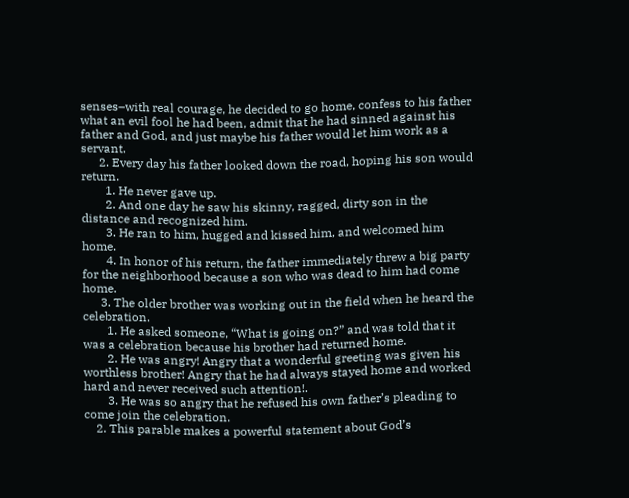senses–with real courage, he decided to go home, confess to his father what an evil fool he had been, admit that he had sinned against his father and God, and just maybe his father would let him work as a servant.
      2. Every day his father looked down the road, hoping his son would return.
        1. He never gave up.
        2. And one day he saw his skinny, ragged, dirty son in the distance and recognized him.
        3. He ran to him, hugged and kissed him, and welcomed him home.
        4. In honor of his return, the father immediately threw a big party for the neighborhood because a son who was dead to him had come home.
      3. The older brother was working out in the field when he heard the celebration.
        1. He asked someone, “What is going on?” and was told that it was a celebration because his brother had returned home.
        2. He was angry! Angry that a wonderful greeting was given his worthless brother! Angry that he had always stayed home and worked hard and never received such attention!.
        3. He was so angry that he refused his own father’s pleading to come join the celebration.
    2. This parable makes a powerful statement about God’s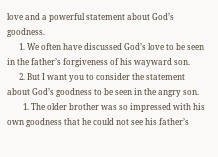love and a powerful statement about God’s goodness.
      1. We often have discussed God’s love to be seen in the father’s forgiveness of his wayward son.
      2. But I want you to consider the statement about God’s goodness to be seen in the angry son.
        1. The older brother was so impressed with his own goodness that he could not see his father’s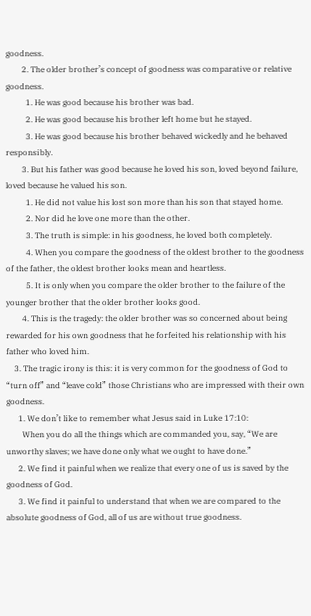goodness.
        2. The older brother’s concept of goodness was comparative or relative goodness.
          1. He was good because his brother was bad.
          2. He was good because his brother left home but he stayed.
          3. He was good because his brother behaved wickedly and he behaved responsibly.
        3. But his father was good because he loved his son, loved beyond failure, loved because he valued his son.
          1. He did not value his lost son more than his son that stayed home.
          2. Nor did he love one more than the other.
          3. The truth is simple: in his goodness, he loved both completely.
          4. When you compare the goodness of the oldest brother to the goodness of the father, the oldest brother looks mean and heartless.
          5. It is only when you compare the older brother to the failure of the younger brother that the older brother looks good.
        4. This is the tragedy: the older brother was so concerned about being rewarded for his own goodness that he forfeited his relationship with his father who loved him.
    3. The tragic irony is this: it is very common for the goodness of God to “turn off” and “leave cold” those Christians who are impressed with their own goodness.
      1. We don’t like to remember what Jesus said in Luke 17:10:
        When you do all the things which are commanded you, say, “We are unworthy slaves; we have done only what we ought to have done.”
      2. We find it painful when we realize that every one of us is saved by the goodness of God.
      3. We find it painful to understand that when we are compared to the absolute goodness of God, all of us are without true goodness.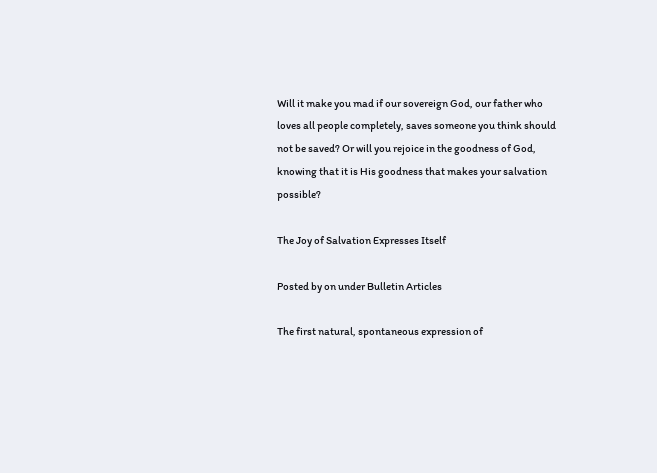Will it make you mad if our sovereign God, our father who loves all people completely, saves someone you think should not be saved? Or will you rejoice in the goodness of God, knowing that it is His goodness that makes your salvation possible?

The Joy of Salvation Expresses Itself

Posted by on under Bulletin Articles

The first natural, spontaneous expression of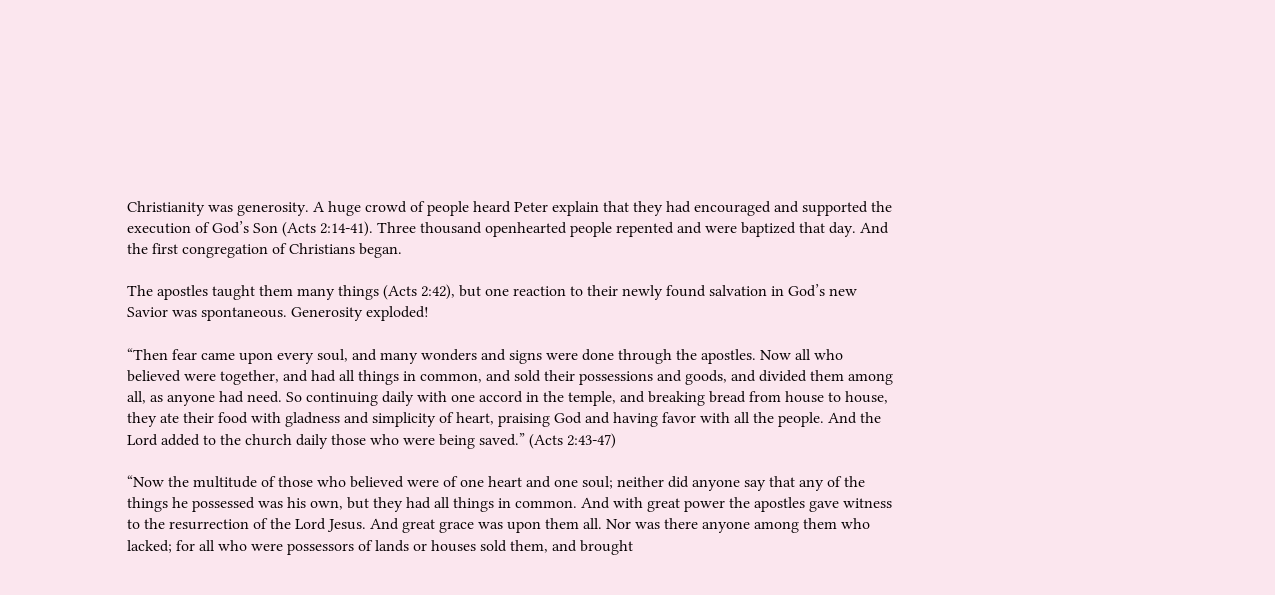Christianity was generosity. A huge crowd of people heard Peter explain that they had encouraged and supported the execution of God’s Son (Acts 2:14-41). Three thousand openhearted people repented and were baptized that day. And the first congregation of Christians began.

The apostles taught them many things (Acts 2:42), but one reaction to their newly found salvation in God’s new Savior was spontaneous. Generosity exploded!

“Then fear came upon every soul, and many wonders and signs were done through the apostles. Now all who believed were together, and had all things in common, and sold their possessions and goods, and divided them among all, as anyone had need. So continuing daily with one accord in the temple, and breaking bread from house to house, they ate their food with gladness and simplicity of heart, praising God and having favor with all the people. And the Lord added to the church daily those who were being saved.” (Acts 2:43-47)

“Now the multitude of those who believed were of one heart and one soul; neither did anyone say that any of the things he possessed was his own, but they had all things in common. And with great power the apostles gave witness to the resurrection of the Lord Jesus. And great grace was upon them all. Nor was there anyone among them who lacked; for all who were possessors of lands or houses sold them, and brought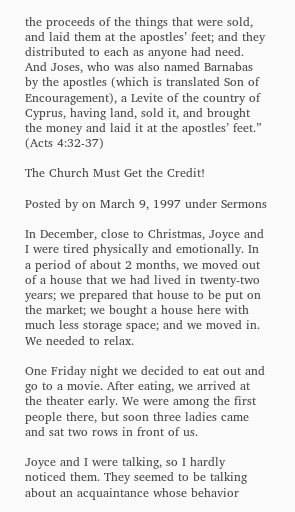the proceeds of the things that were sold, and laid them at the apostles’ feet; and they distributed to each as anyone had need. And Joses, who was also named Barnabas by the apostles (which is translated Son of Encouragement), a Levite of the country of Cyprus, having land, sold it, and brought the money and laid it at the apostles’ feet.” (Acts 4:32-37)

The Church Must Get the Credit!

Posted by on March 9, 1997 under Sermons

In December, close to Christmas, Joyce and I were tired physically and emotionally. In a period of about 2 months, we moved out of a house that we had lived in twenty-two years; we prepared that house to be put on the market; we bought a house here with much less storage space; and we moved in. We needed to relax.

One Friday night we decided to eat out and go to a movie. After eating, we arrived at the theater early. We were among the first people there, but soon three ladies came and sat two rows in front of us.

Joyce and I were talking, so I hardly noticed them. They seemed to be talking about an acquaintance whose behavior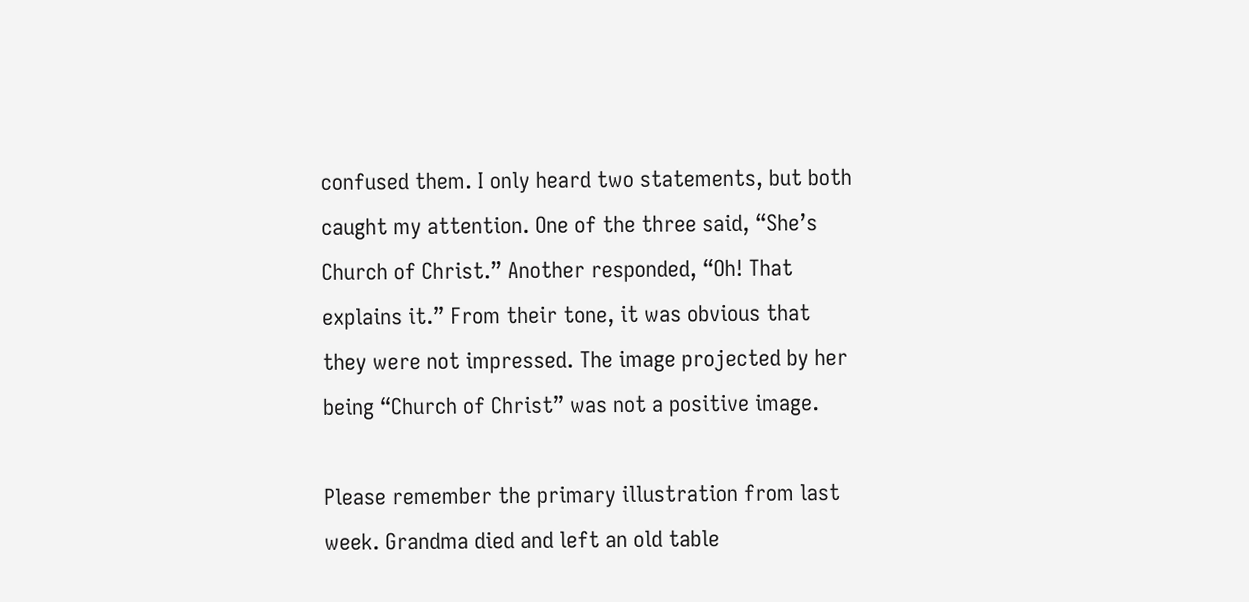confused them. I only heard two statements, but both caught my attention. One of the three said, “She’s Church of Christ.” Another responded, “Oh! That explains it.” From their tone, it was obvious that they were not impressed. The image projected by her being “Church of Christ” was not a positive image.

Please remember the primary illustration from last week. Grandma died and left an old table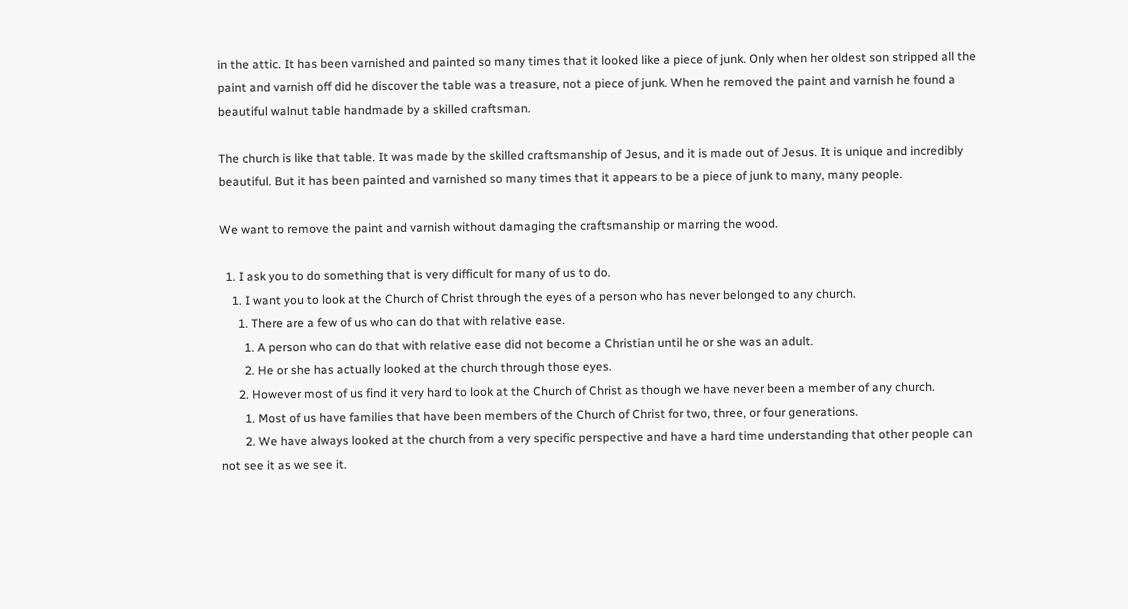in the attic. It has been varnished and painted so many times that it looked like a piece of junk. Only when her oldest son stripped all the paint and varnish off did he discover the table was a treasure, not a piece of junk. When he removed the paint and varnish he found a beautiful walnut table handmade by a skilled craftsman.

The church is like that table. It was made by the skilled craftsmanship of Jesus, and it is made out of Jesus. It is unique and incredibly beautiful. But it has been painted and varnished so many times that it appears to be a piece of junk to many, many people.

We want to remove the paint and varnish without damaging the craftsmanship or marring the wood.

  1. I ask you to do something that is very difficult for many of us to do.
    1. I want you to look at the Church of Christ through the eyes of a person who has never belonged to any church.
      1. There are a few of us who can do that with relative ease.
        1. A person who can do that with relative ease did not become a Christian until he or she was an adult.
        2. He or she has actually looked at the church through those eyes.
      2. However most of us find it very hard to look at the Church of Christ as though we have never been a member of any church.
        1. Most of us have families that have been members of the Church of Christ for two, three, or four generations.
        2. We have always looked at the church from a very specific perspective and have a hard time understanding that other people can not see it as we see it.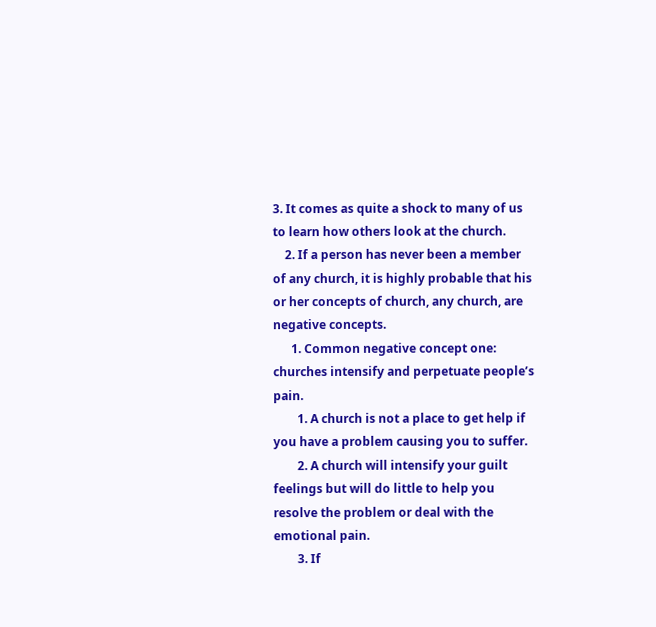3. It comes as quite a shock to many of us to learn how others look at the church.
    2. If a person has never been a member of any church, it is highly probable that his or her concepts of church, any church, are negative concepts.
      1. Common negative concept one: churches intensify and perpetuate people’s pain.
        1. A church is not a place to get help if you have a problem causing you to suffer.
        2. A church will intensify your guilt feelings but will do little to help you resolve the problem or deal with the emotional pain.
        3. If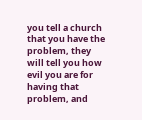you tell a church that you have the problem, they will tell you how evil you are for having that problem, and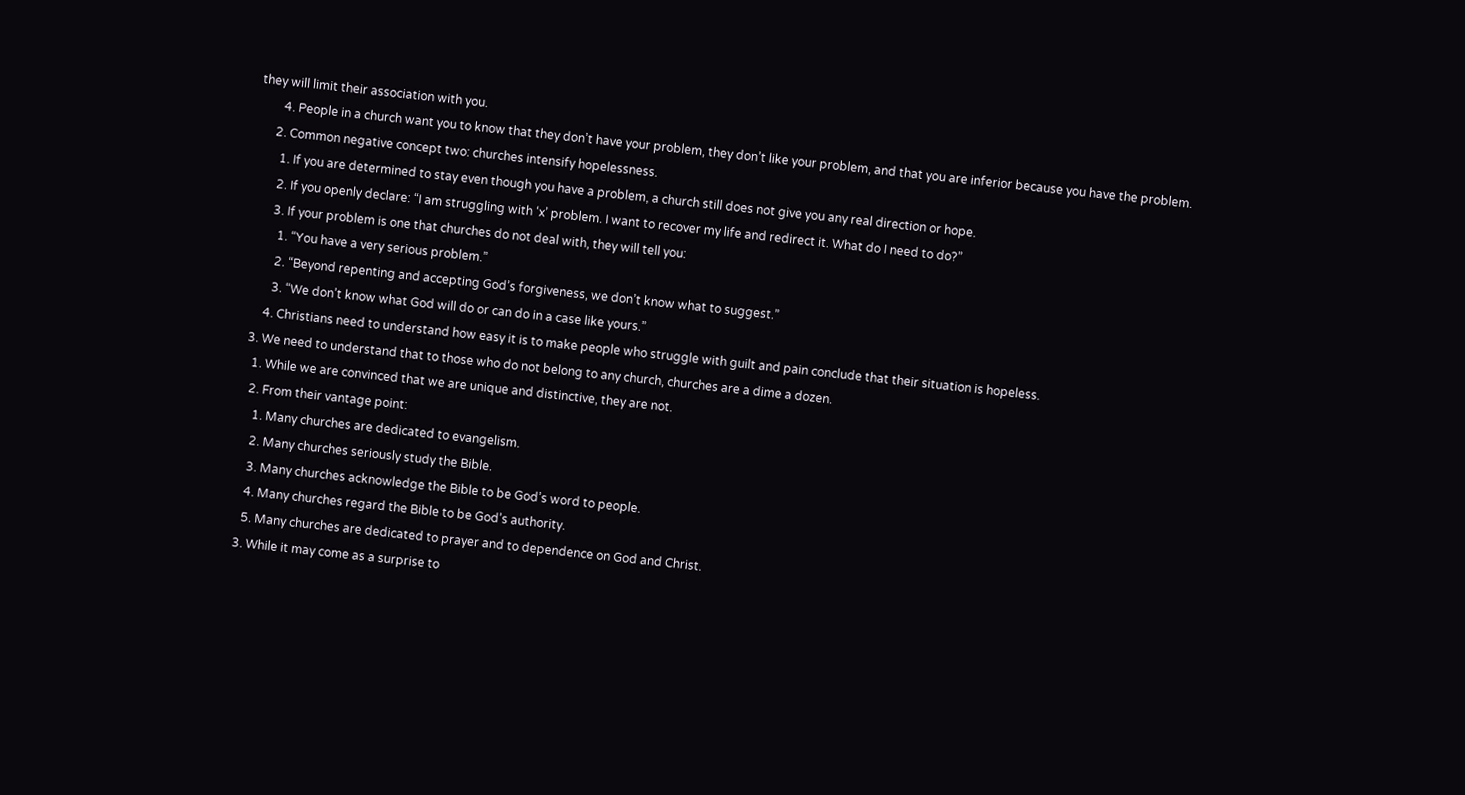they will limit their association with you.
        4. People in a church want you to know that they don’t have your problem, they don’t like your problem, and that you are inferior because you have the problem.
      2. Common negative concept two: churches intensify hopelessness.
        1. If you are determined to stay even though you have a problem, a church still does not give you any real direction or hope.
        2. If you openly declare: “I am struggling with ‘x’ problem. I want to recover my life and redirect it. What do I need to do?”
        3. If your problem is one that churches do not deal with, they will tell you:
          1. “You have a very serious problem.”
          2. “Beyond repenting and accepting God’s forgiveness, we don’t know what to suggest.”
          3. “We don’t know what God will do or can do in a case like yours.”
        4. Christians need to understand how easy it is to make people who struggle with guilt and pain conclude that their situation is hopeless.
    3. We need to understand that to those who do not belong to any church, churches are a dime a dozen.
      1. While we are convinced that we are unique and distinctive, they are not.
      2. From their vantage point:
        1. Many churches are dedicated to evangelism.
        2. Many churches seriously study the Bible.
        3. Many churches acknowledge the Bible to be God’s word to people.
        4. Many churches regard the Bible to be God’s authority.
        5. Many churches are dedicated to prayer and to dependence on God and Christ.
      3. While it may come as a surprise to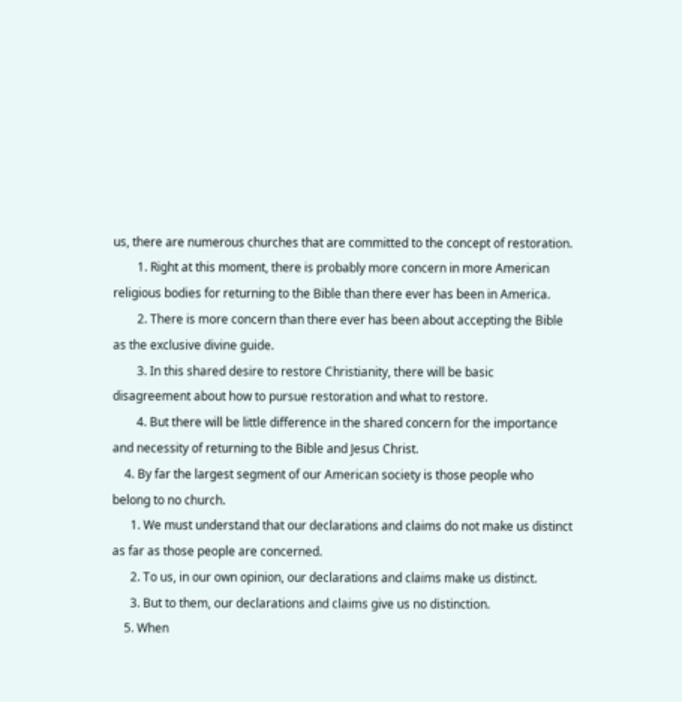us, there are numerous churches that are committed to the concept of restoration.
        1. Right at this moment, there is probably more concern in more American religious bodies for returning to the Bible than there ever has been in America.
        2. There is more concern than there ever has been about accepting the Bible as the exclusive divine guide.
        3. In this shared desire to restore Christianity, there will be basic disagreement about how to pursue restoration and what to restore.
        4. But there will be little difference in the shared concern for the importance and necessity of returning to the Bible and Jesus Christ.
    4. By far the largest segment of our American society is those people who belong to no church.
      1. We must understand that our declarations and claims do not make us distinct as far as those people are concerned.
      2. To us, in our own opinion, our declarations and claims make us distinct.
      3. But to them, our declarations and claims give us no distinction.
    5. When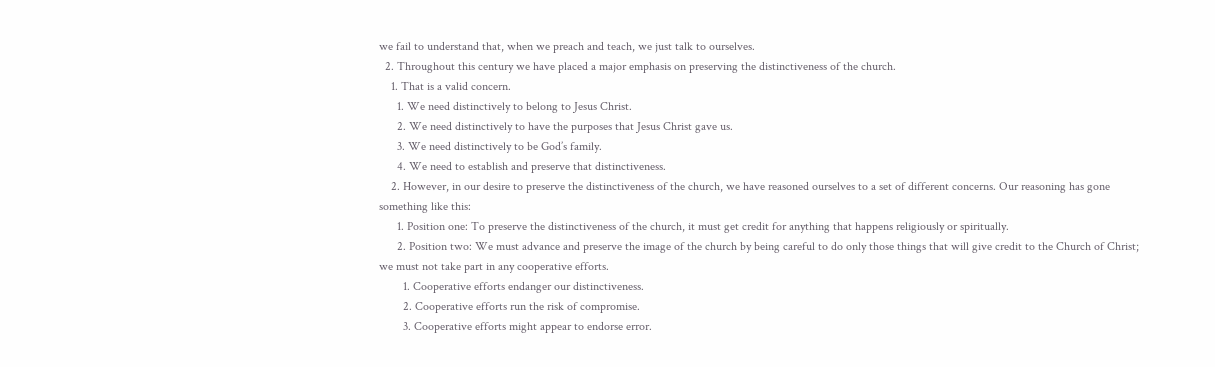we fail to understand that, when we preach and teach, we just talk to ourselves.
  2. Throughout this century we have placed a major emphasis on preserving the distinctiveness of the church.
    1. That is a valid concern.
      1. We need distinctively to belong to Jesus Christ.
      2. We need distinctively to have the purposes that Jesus Christ gave us.
      3. We need distinctively to be God’s family.
      4. We need to establish and preserve that distinctiveness.
    2. However, in our desire to preserve the distinctiveness of the church, we have reasoned ourselves to a set of different concerns. Our reasoning has gone something like this:
      1. Position one: To preserve the distinctiveness of the church, it must get credit for anything that happens religiously or spiritually.
      2. Position two: We must advance and preserve the image of the church by being careful to do only those things that will give credit to the Church of Christ; we must not take part in any cooperative efforts.
        1. Cooperative efforts endanger our distinctiveness.
        2. Cooperative efforts run the risk of compromise.
        3. Cooperative efforts might appear to endorse error.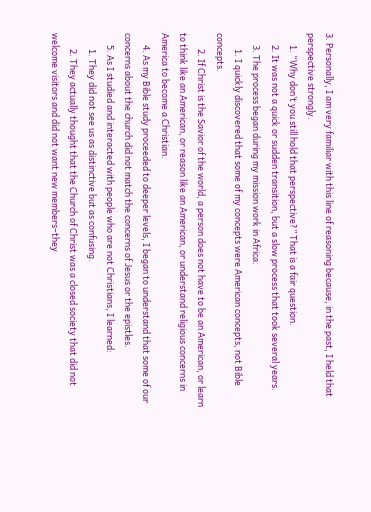3. Personally, I am very familiar with this line of reasoning because, in the past, I held that perspective strongly.
      1. “Why don’t you still hold that perspective?” That is a fair question.
      2. It was not a quick or sudden transition, but a slow process that took several years.
      3. The process began during my mission work in Africa.
        1. I quickly discovered that some of my concepts were American concepts, not Bible concepts.
        2. If Christ is the Savior of the world, a person does not have to be an American, or learn to think like an American, or reason like an American, or understand religious concerns in America to become a Christian.
      4. As my Bible study proceeded to deeper levels, I began to understand that some of our concerns about the church did not match the concerns of Jesus or the epistles.
      5. As I studied and interacted with people who are not Christians, I learned:
        1. They did not see us as distinctive but as confusing.
        2. They actually thought that the Church of Christ was a closed society that did not welcome visitors and did not want new members–they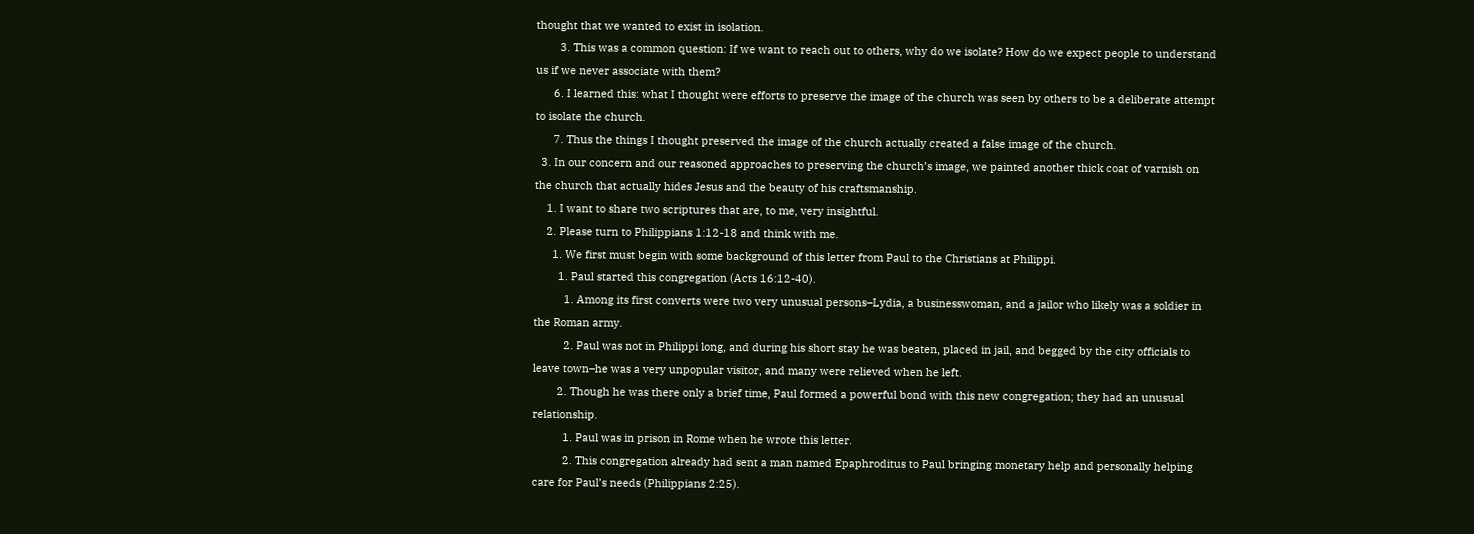thought that we wanted to exist in isolation.
        3. This was a common question: If we want to reach out to others, why do we isolate? How do we expect people to understand us if we never associate with them?
      6. I learned this: what I thought were efforts to preserve the image of the church was seen by others to be a deliberate attempt to isolate the church.
      7. Thus the things I thought preserved the image of the church actually created a false image of the church.
  3. In our concern and our reasoned approaches to preserving the church’s image, we painted another thick coat of varnish on the church that actually hides Jesus and the beauty of his craftsmanship.
    1. I want to share two scriptures that are, to me, very insightful.
    2. Please turn to Philippians 1:12-18 and think with me.
      1. We first must begin with some background of this letter from Paul to the Christians at Philippi.
        1. Paul started this congregation (Acts 16:12-40).
          1. Among its first converts were two very unusual persons–Lydia, a businesswoman, and a jailor who likely was a soldier in the Roman army.
          2. Paul was not in Philippi long, and during his short stay he was beaten, placed in jail, and begged by the city officials to leave town–he was a very unpopular visitor, and many were relieved when he left.
        2. Though he was there only a brief time, Paul formed a powerful bond with this new congregation; they had an unusual relationship.
          1. Paul was in prison in Rome when he wrote this letter.
          2. This congregation already had sent a man named Epaphroditus to Paul bringing monetary help and personally helping care for Paul’s needs (Philippians 2:25).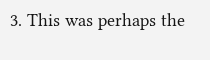3. This was perhaps the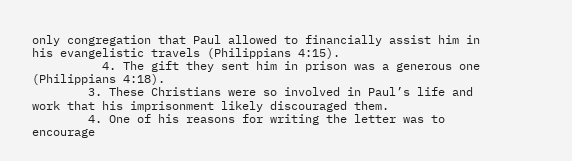only congregation that Paul allowed to financially assist him in his evangelistic travels (Philippians 4:15).
          4. The gift they sent him in prison was a generous one (Philippians 4:18).
        3. These Christians were so involved in Paul’s life and work that his imprisonment likely discouraged them.
        4. One of his reasons for writing the letter was to encourage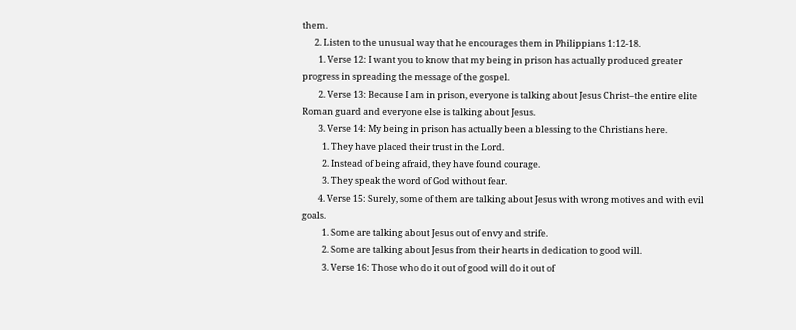them.
      2. Listen to the unusual way that he encourages them in Philippians 1:12-18.
        1. Verse 12: I want you to know that my being in prison has actually produced greater progress in spreading the message of the gospel.
        2. Verse 13: Because I am in prison, everyone is talking about Jesus Christ–the entire elite Roman guard and everyone else is talking about Jesus.
        3. Verse 14: My being in prison has actually been a blessing to the Christians here.
          1. They have placed their trust in the Lord.
          2. Instead of being afraid, they have found courage.
          3. They speak the word of God without fear.
        4. Verse 15: Surely, some of them are talking about Jesus with wrong motives and with evil goals.
          1. Some are talking about Jesus out of envy and strife.
          2. Some are talking about Jesus from their hearts in dedication to good will.
          3. Verse 16: Those who do it out of good will do it out of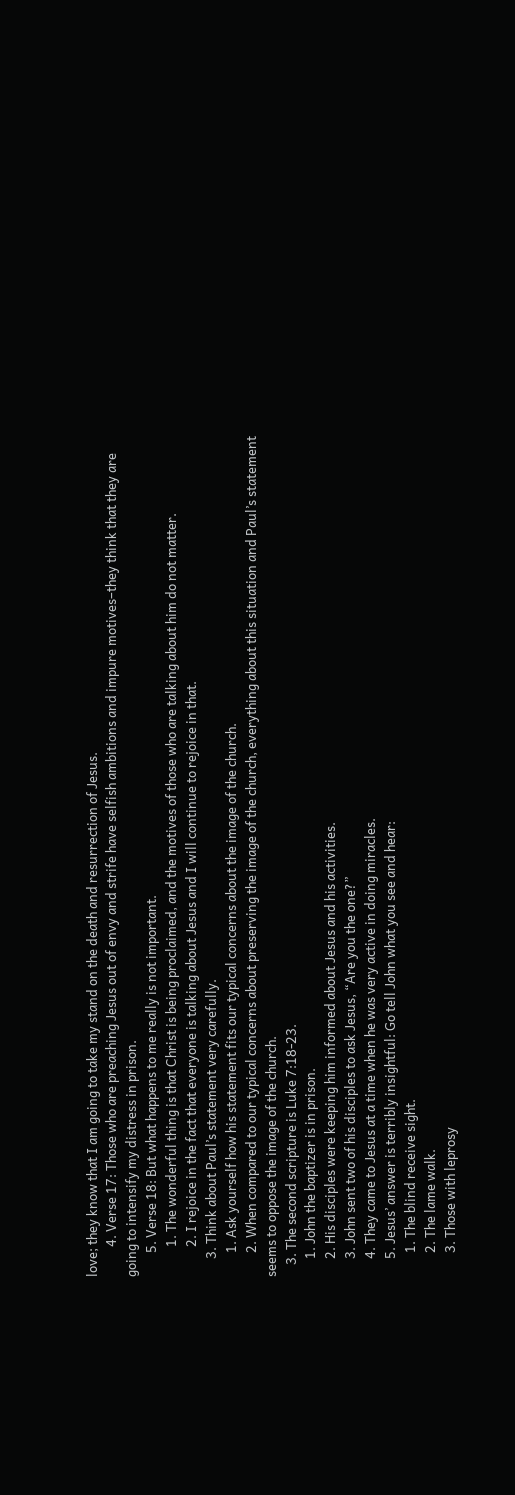love; they know that I am going to take my stand on the death and resurrection of Jesus.
          4. Verse 17: Those who are preaching Jesus out of envy and strife have selfish ambitions and impure motives–they think that they are going to intensify my distress in prison.
        5. Verse 18: But what happens to me really is not important.
          1. The wonderful thing is that Christ is being proclaimed, and the motives of those who are talking about him do not matter.
          2. I rejoice in the fact that everyone is talking about Jesus and I will continue to rejoice in that.
      3. Think about Paul’s statement very carefully.
        1. Ask yourself how his statement fits our typical concerns about the image of the church.
        2. When compared to our typical concerns about preserving the image of the church, everything about this situation and Paul’s statement seems to oppose the image of the church.
    3. The second scripture is Luke 7:18-23.
      1. John the baptizer is in prison.
      2. His disciples were keeping him informed about Jesus and his activities.
      3. John sent two of his disciples to ask Jesus, “Are you the one?”
      4. They came to Jesus at a time when he was very active in doing miracles.
      5. Jesus’ answer is terribly insightful: Go tell John what you see and hear:
        1. The blind receive sight.
        2. The lame walk.
        3. Those with leprosy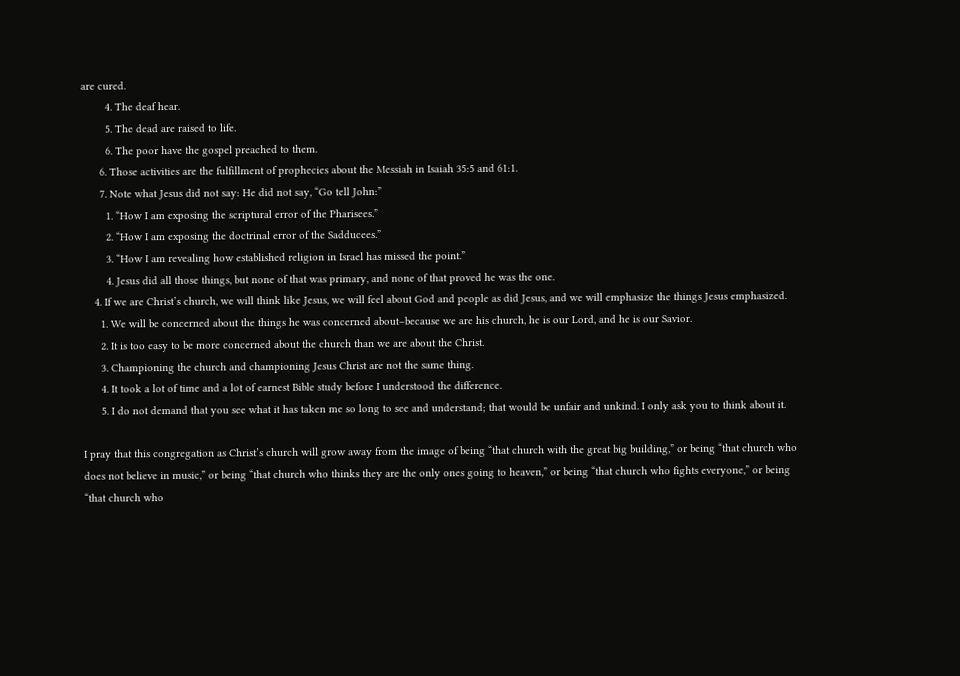are cured.
        4. The deaf hear.
        5. The dead are raised to life.
        6. The poor have the gospel preached to them.
      6. Those activities are the fulfillment of prophecies about the Messiah in Isaiah 35:5 and 61:1.
      7. Note what Jesus did not say: He did not say, “Go tell John:”
        1. “How I am exposing the scriptural error of the Pharisees.”
        2. “How I am exposing the doctrinal error of the Sadducees.”
        3. “How I am revealing how established religion in Israel has missed the point.”
        4. Jesus did all those things, but none of that was primary, and none of that proved he was the one.
    4. If we are Christ’s church, we will think like Jesus, we will feel about God and people as did Jesus, and we will emphasize the things Jesus emphasized.
      1. We will be concerned about the things he was concerned about–because we are his church, he is our Lord, and he is our Savior.
      2. It is too easy to be more concerned about the church than we are about the Christ.
      3. Championing the church and championing Jesus Christ are not the same thing.
      4. It took a lot of time and a lot of earnest Bible study before I understood the difference.
      5. I do not demand that you see what it has taken me so long to see and understand; that would be unfair and unkind. I only ask you to think about it.

I pray that this congregation as Christ’s church will grow away from the image of being “that church with the great big building,” or being “that church who does not believe in music,” or being “that church who thinks they are the only ones going to heaven,” or being “that church who fights everyone,” or being “that church who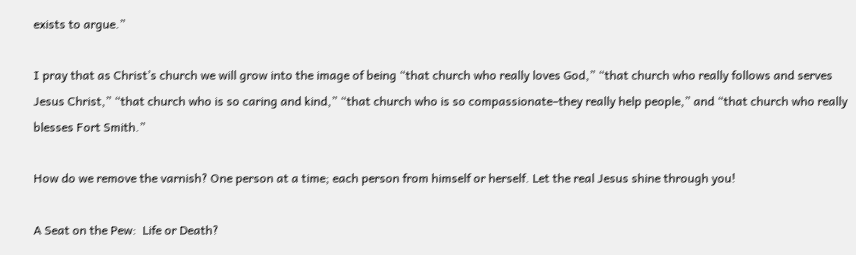exists to argue.”

I pray that as Christ’s church we will grow into the image of being “that church who really loves God,” “that church who really follows and serves Jesus Christ,” “that church who is so caring and kind,” “that church who is so compassionate–they really help people,” and “that church who really blesses Fort Smith.”

How do we remove the varnish? One person at a time; each person from himself or herself. Let the real Jesus shine through you!

A Seat on the Pew:  Life or Death?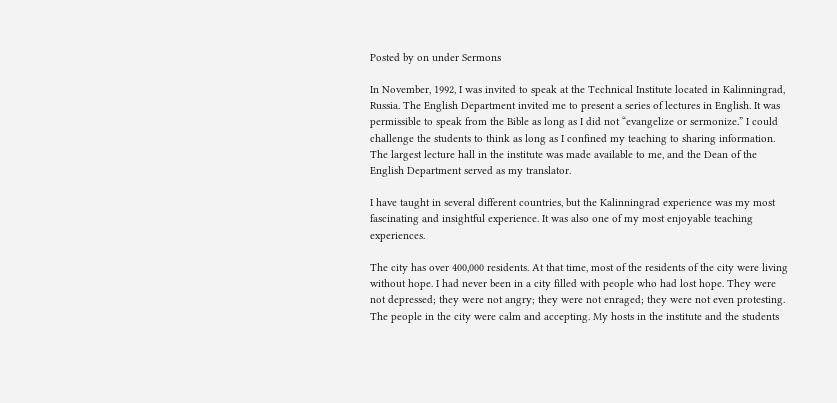Posted by on under Sermons

In November, 1992, I was invited to speak at the Technical Institute located in Kalinningrad, Russia. The English Department invited me to present a series of lectures in English. It was permissible to speak from the Bible as long as I did not “evangelize or sermonize.” I could challenge the students to think as long as I confined my teaching to sharing information. The largest lecture hall in the institute was made available to me, and the Dean of the English Department served as my translator.

I have taught in several different countries, but the Kalinningrad experience was my most fascinating and insightful experience. It was also one of my most enjoyable teaching experiences.

The city has over 400,000 residents. At that time, most of the residents of the city were living without hope. I had never been in a city filled with people who had lost hope. They were not depressed; they were not angry; they were not enraged; they were not even protesting. The people in the city were calm and accepting. My hosts in the institute and the students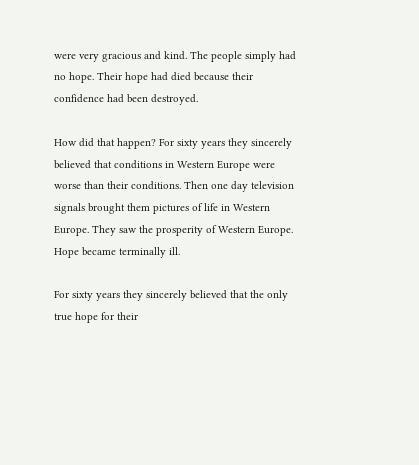were very gracious and kind. The people simply had no hope. Their hope had died because their confidence had been destroyed.

How did that happen? For sixty years they sincerely believed that conditions in Western Europe were worse than their conditions. Then one day television signals brought them pictures of life in Western Europe. They saw the prosperity of Western Europe. Hope became terminally ill.

For sixty years they sincerely believed that the only true hope for their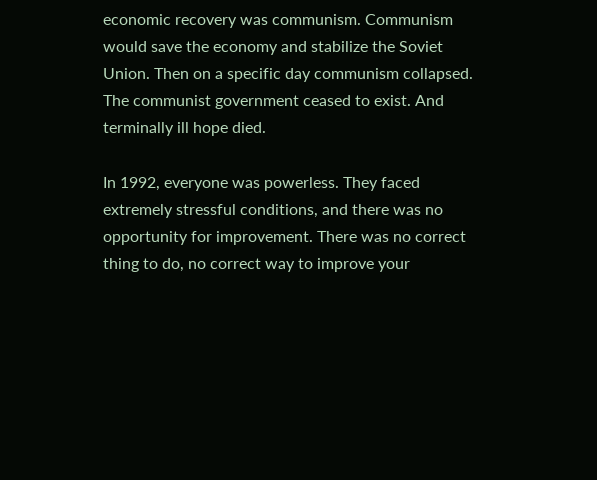economic recovery was communism. Communism would save the economy and stabilize the Soviet Union. Then on a specific day communism collapsed. The communist government ceased to exist. And terminally ill hope died.

In 1992, everyone was powerless. They faced extremely stressful conditions, and there was no opportunity for improvement. There was no correct thing to do, no correct way to improve your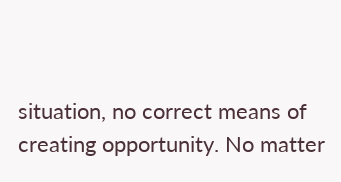situation, no correct means of creating opportunity. No matter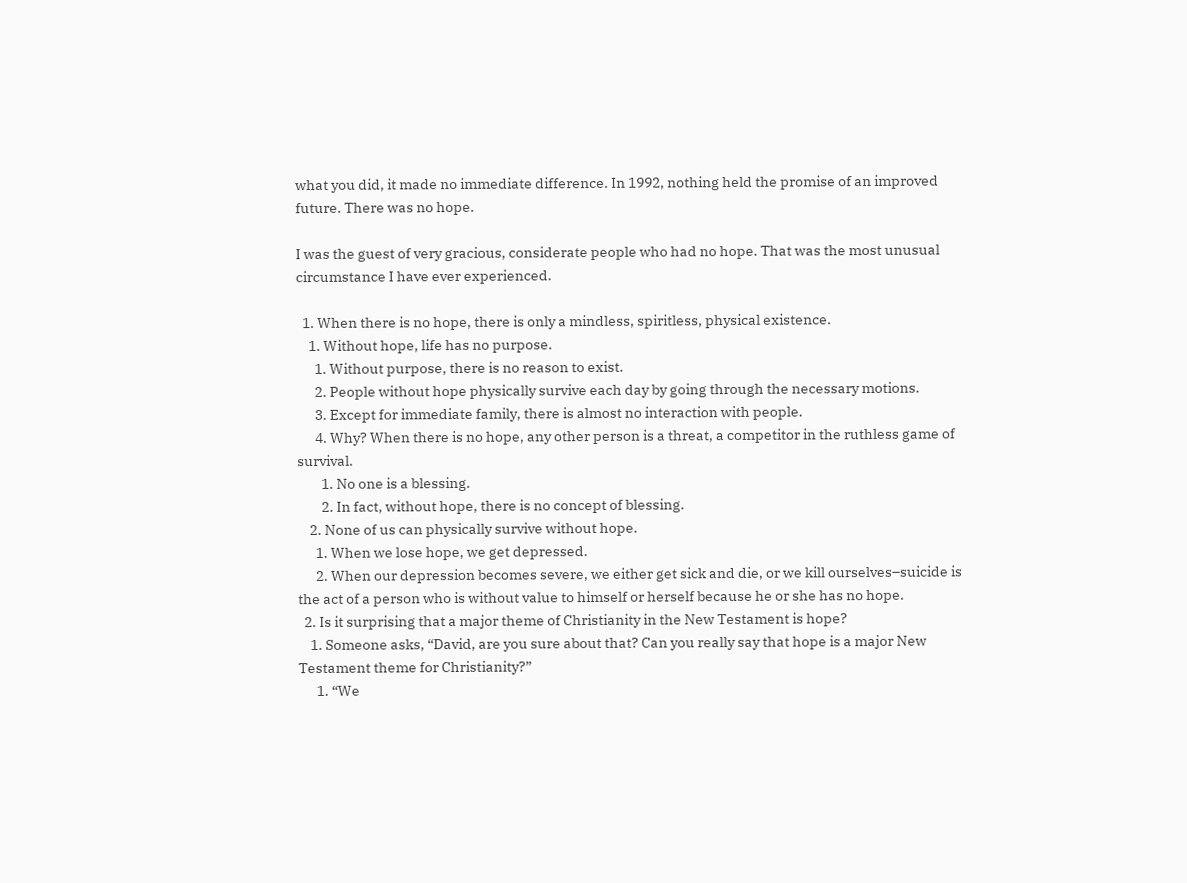what you did, it made no immediate difference. In 1992, nothing held the promise of an improved future. There was no hope.

I was the guest of very gracious, considerate people who had no hope. That was the most unusual circumstance I have ever experienced.

  1. When there is no hope, there is only a mindless, spiritless, physical existence.
    1. Without hope, life has no purpose.
      1. Without purpose, there is no reason to exist.
      2. People without hope physically survive each day by going through the necessary motions.
      3. Except for immediate family, there is almost no interaction with people.
      4. Why? When there is no hope, any other person is a threat, a competitor in the ruthless game of survival.
        1. No one is a blessing.
        2. In fact, without hope, there is no concept of blessing.
    2. None of us can physically survive without hope.
      1. When we lose hope, we get depressed.
      2. When our depression becomes severe, we either get sick and die, or we kill ourselves–suicide is the act of a person who is without value to himself or herself because he or she has no hope.
  2. Is it surprising that a major theme of Christianity in the New Testament is hope?
    1. Someone asks, “David, are you sure about that? Can you really say that hope is a major New Testament theme for Christianity?”
      1. “We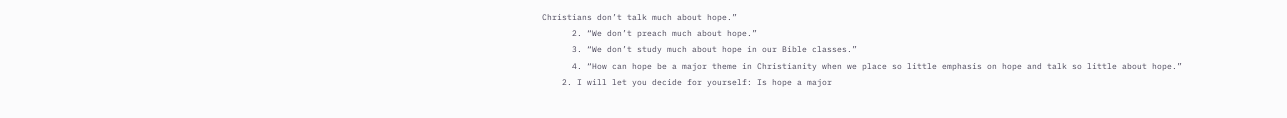Christians don’t talk much about hope.”
      2. “We don’t preach much about hope.”
      3. “We don’t study much about hope in our Bible classes.”
      4. “How can hope be a major theme in Christianity when we place so little emphasis on hope and talk so little about hope.”
    2. I will let you decide for yourself: Is hope a major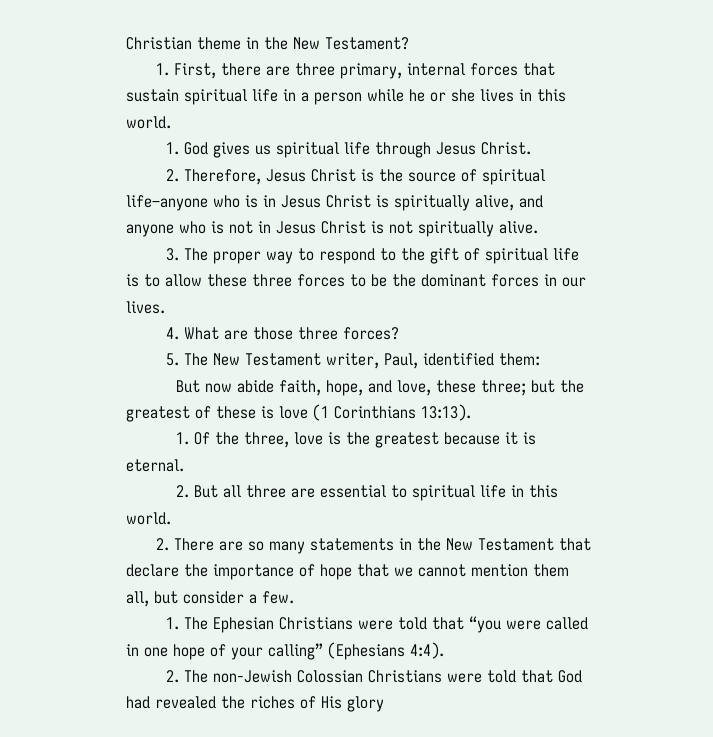Christian theme in the New Testament?
      1. First, there are three primary, internal forces that sustain spiritual life in a person while he or she lives in this world.
        1. God gives us spiritual life through Jesus Christ.
        2. Therefore, Jesus Christ is the source of spiritual life–anyone who is in Jesus Christ is spiritually alive, and anyone who is not in Jesus Christ is not spiritually alive.
        3. The proper way to respond to the gift of spiritual life is to allow these three forces to be the dominant forces in our lives.
        4. What are those three forces?
        5. The New Testament writer, Paul, identified them:
          But now abide faith, hope, and love, these three; but the greatest of these is love (1 Corinthians 13:13).
          1. Of the three, love is the greatest because it is eternal.
          2. But all three are essential to spiritual life in this world.
      2. There are so many statements in the New Testament that declare the importance of hope that we cannot mention them all, but consider a few.
        1. The Ephesian Christians were told that “you were called in one hope of your calling” (Ephesians 4:4).
        2. The non-Jewish Colossian Christians were told that God had revealed the riches of His glory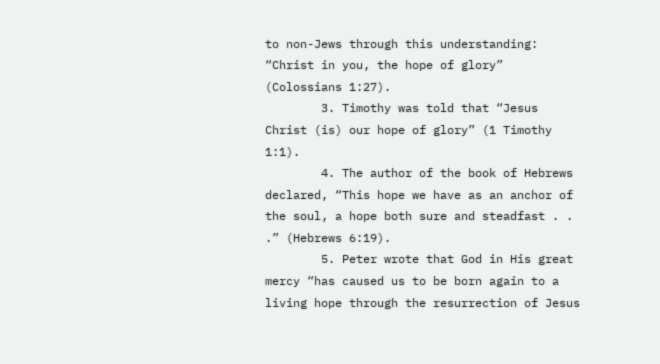to non-Jews through this understanding: “Christ in you, the hope of glory” (Colossians 1:27).
        3. Timothy was told that “Jesus Christ (is) our hope of glory” (1 Timothy 1:1).
        4. The author of the book of Hebrews declared, “This hope we have as an anchor of the soul, a hope both sure and steadfast . . .” (Hebrews 6:19).
        5. Peter wrote that God in His great mercy “has caused us to be born again to a living hope through the resurrection of Jesus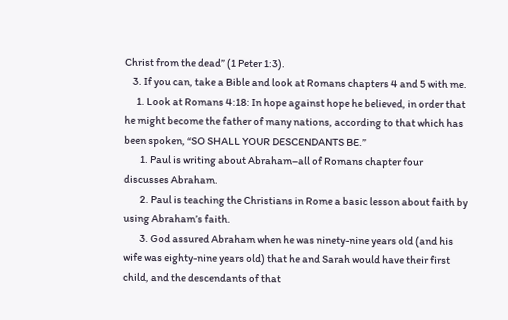Christ from the dead” (1 Peter 1:3).
    3. If you can, take a Bible and look at Romans chapters 4 and 5 with me.
      1. Look at Romans 4:18: In hope against hope he believed, in order that he might become the father of many nations, according to that which has been spoken, “SO SHALL YOUR DESCENDANTS BE.”
        1. Paul is writing about Abraham–all of Romans chapter four discusses Abraham.
        2. Paul is teaching the Christians in Rome a basic lesson about faith by using Abraham’s faith.
        3. God assured Abraham when he was ninety-nine years old (and his wife was eighty-nine years old) that he and Sarah would have their first child, and the descendants of that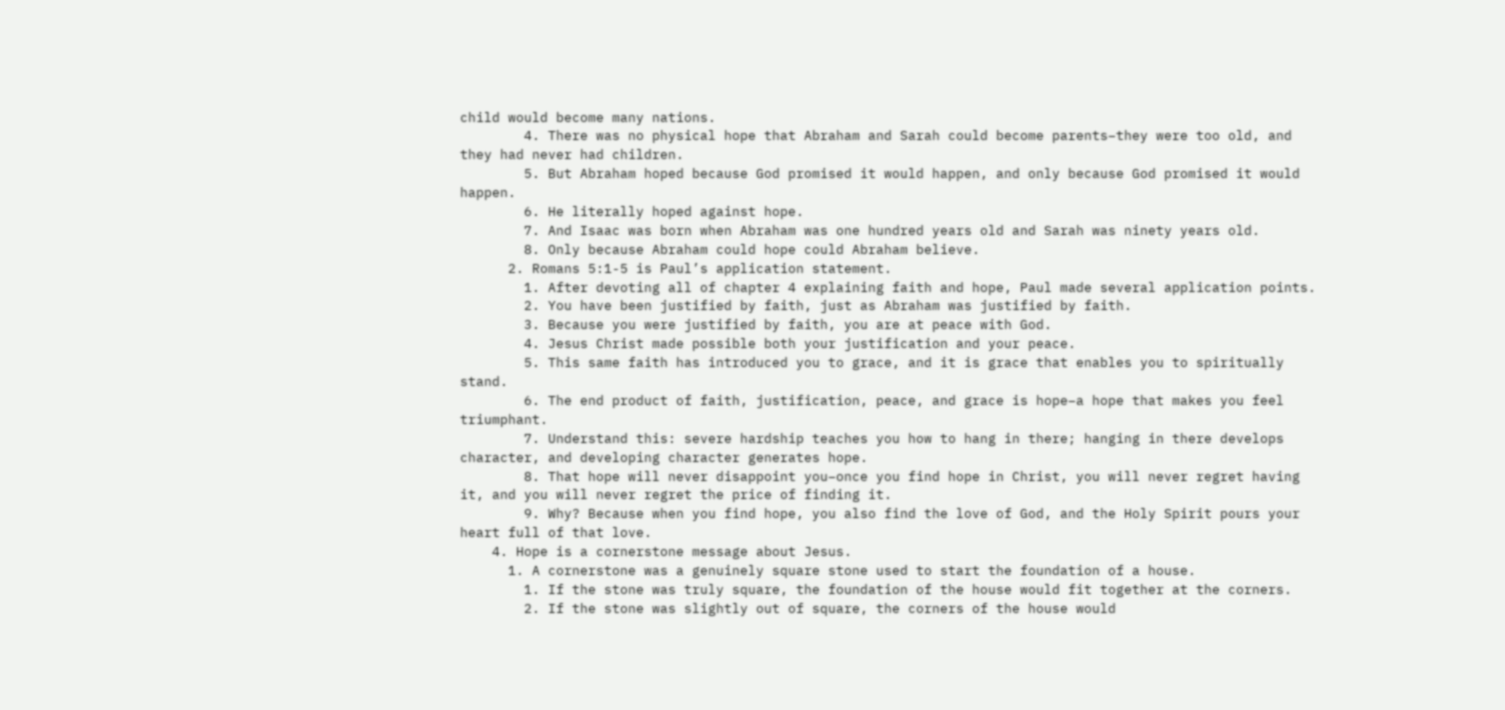child would become many nations.
        4. There was no physical hope that Abraham and Sarah could become parents–they were too old, and they had never had children.
        5. But Abraham hoped because God promised it would happen, and only because God promised it would happen.
        6. He literally hoped against hope.
        7. And Isaac was born when Abraham was one hundred years old and Sarah was ninety years old.
        8. Only because Abraham could hope could Abraham believe.
      2. Romans 5:1-5 is Paul’s application statement.
        1. After devoting all of chapter 4 explaining faith and hope, Paul made several application points.
        2. You have been justified by faith, just as Abraham was justified by faith.
        3. Because you were justified by faith, you are at peace with God.
        4. Jesus Christ made possible both your justification and your peace.
        5. This same faith has introduced you to grace, and it is grace that enables you to spiritually stand.
        6. The end product of faith, justification, peace, and grace is hope–a hope that makes you feel triumphant.
        7. Understand this: severe hardship teaches you how to hang in there; hanging in there develops character, and developing character generates hope.
        8. That hope will never disappoint you–once you find hope in Christ, you will never regret having it, and you will never regret the price of finding it.
        9. Why? Because when you find hope, you also find the love of God, and the Holy Spirit pours your heart full of that love.
    4. Hope is a cornerstone message about Jesus.
      1. A cornerstone was a genuinely square stone used to start the foundation of a house.
        1. If the stone was truly square, the foundation of the house would fit together at the corners.
        2. If the stone was slightly out of square, the corners of the house would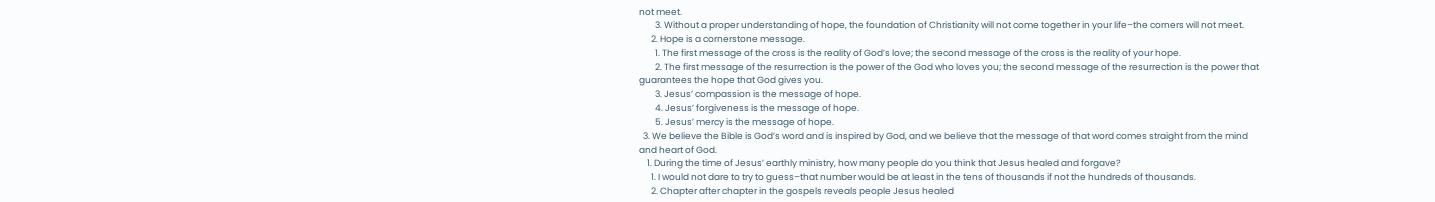not meet.
        3. Without a proper understanding of hope, the foundation of Christianity will not come together in your life–the corners will not meet.
      2. Hope is a cornerstone message.
        1. The first message of the cross is the reality of God’s love; the second message of the cross is the reality of your hope.
        2. The first message of the resurrection is the power of the God who loves you; the second message of the resurrection is the power that guarantees the hope that God gives you.
        3. Jesus’ compassion is the message of hope.
        4. Jesus’ forgiveness is the message of hope.
        5. Jesus’ mercy is the message of hope.
  3. We believe the Bible is God’s word and is inspired by God, and we believe that the message of that word comes straight from the mind and heart of God.
    1. During the time of Jesus’ earthly ministry, how many people do you think that Jesus healed and forgave?
      1. I would not dare to try to guess–that number would be at least in the tens of thousands if not the hundreds of thousands.
      2. Chapter after chapter in the gospels reveals people Jesus healed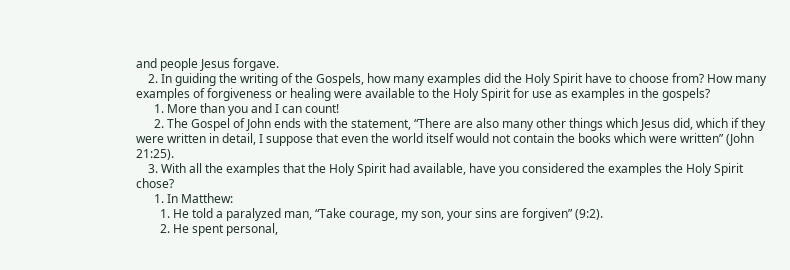and people Jesus forgave.
    2. In guiding the writing of the Gospels, how many examples did the Holy Spirit have to choose from? How many examples of forgiveness or healing were available to the Holy Spirit for use as examples in the gospels?
      1. More than you and I can count!
      2. The Gospel of John ends with the statement, “There are also many other things which Jesus did, which if they were written in detail, I suppose that even the world itself would not contain the books which were written” (John 21:25).
    3. With all the examples that the Holy Spirit had available, have you considered the examples the Holy Spirit chose?
      1. In Matthew:
        1. He told a paralyzed man, “Take courage, my son, your sins are forgiven” (9:2).
        2. He spent personal,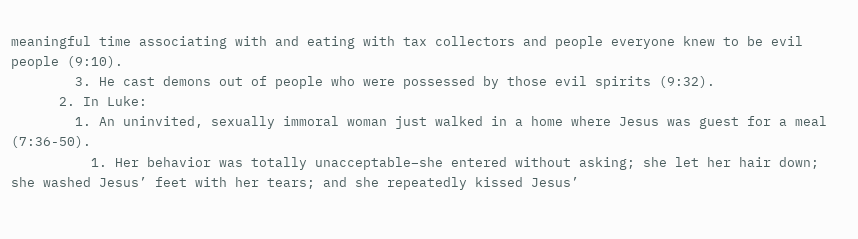meaningful time associating with and eating with tax collectors and people everyone knew to be evil people (9:10).
        3. He cast demons out of people who were possessed by those evil spirits (9:32).
      2. In Luke:
        1. An uninvited, sexually immoral woman just walked in a home where Jesus was guest for a meal (7:36-50).
          1. Her behavior was totally unacceptable–she entered without asking; she let her hair down; she washed Jesus’ feet with her tears; and she repeatedly kissed Jesus’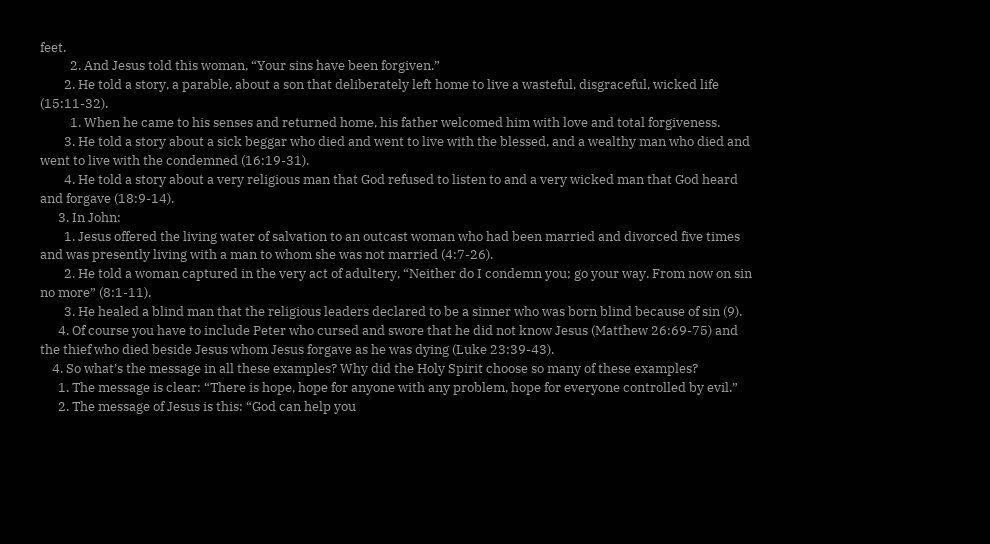feet.
          2. And Jesus told this woman, “Your sins have been forgiven.”
        2. He told a story, a parable, about a son that deliberately left home to live a wasteful, disgraceful, wicked life (15:11-32).
          1. When he came to his senses and returned home, his father welcomed him with love and total forgiveness.
        3. He told a story about a sick beggar who died and went to live with the blessed, and a wealthy man who died and went to live with the condemned (16:19-31).
        4. He told a story about a very religious man that God refused to listen to and a very wicked man that God heard and forgave (18:9-14).
      3. In John:
        1. Jesus offered the living water of salvation to an outcast woman who had been married and divorced five times and was presently living with a man to whom she was not married (4:7-26).
        2. He told a woman captured in the very act of adultery, “Neither do I condemn you; go your way. From now on sin no more” (8:1-11).
        3. He healed a blind man that the religious leaders declared to be a sinner who was born blind because of sin (9).
      4. Of course you have to include Peter who cursed and swore that he did not know Jesus (Matthew 26:69-75) and the thief who died beside Jesus whom Jesus forgave as he was dying (Luke 23:39-43).
    4. So what’s the message in all these examples? Why did the Holy Spirit choose so many of these examples?
      1. The message is clear: “There is hope, hope for anyone with any problem, hope for everyone controlled by evil.”
      2. The message of Jesus is this: “God can help you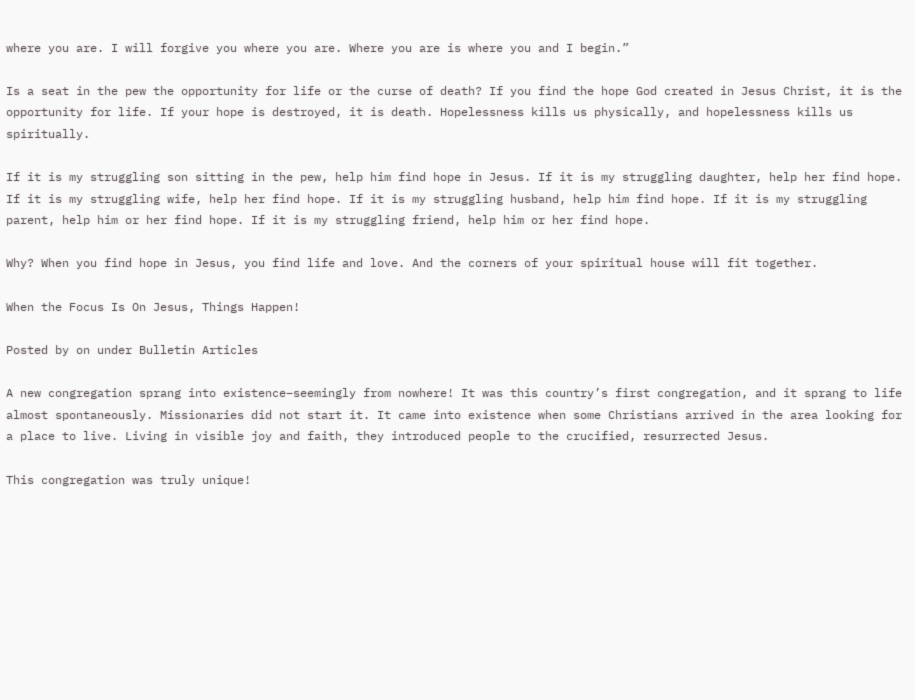where you are. I will forgive you where you are. Where you are is where you and I begin.”

Is a seat in the pew the opportunity for life or the curse of death? If you find the hope God created in Jesus Christ, it is the opportunity for life. If your hope is destroyed, it is death. Hopelessness kills us physically, and hopelessness kills us spiritually.

If it is my struggling son sitting in the pew, help him find hope in Jesus. If it is my struggling daughter, help her find hope. If it is my struggling wife, help her find hope. If it is my struggling husband, help him find hope. If it is my struggling parent, help him or her find hope. If it is my struggling friend, help him or her find hope.

Why? When you find hope in Jesus, you find life and love. And the corners of your spiritual house will fit together.

When the Focus Is On Jesus, Things Happen!

Posted by on under Bulletin Articles

A new congregation sprang into existence–seemingly from nowhere! It was this country’s first congregation, and it sprang to life almost spontaneously. Missionaries did not start it. It came into existence when some Christians arrived in the area looking for a place to live. Living in visible joy and faith, they introduced people to the crucified, resurrected Jesus.

This congregation was truly unique!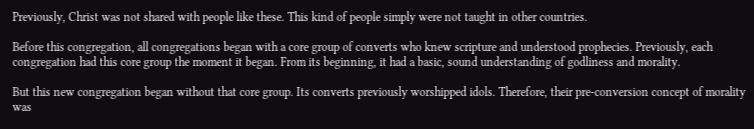Previously, Christ was not shared with people like these. This kind of people simply were not taught in other countries.

Before this congregation, all congregations began with a core group of converts who knew scripture and understood prophecies. Previously, each congregation had this core group the moment it began. From its beginning, it had a basic, sound understanding of godliness and morality.

But this new congregation began without that core group. Its converts previously worshipped idols. Therefore, their pre-conversion concept of morality was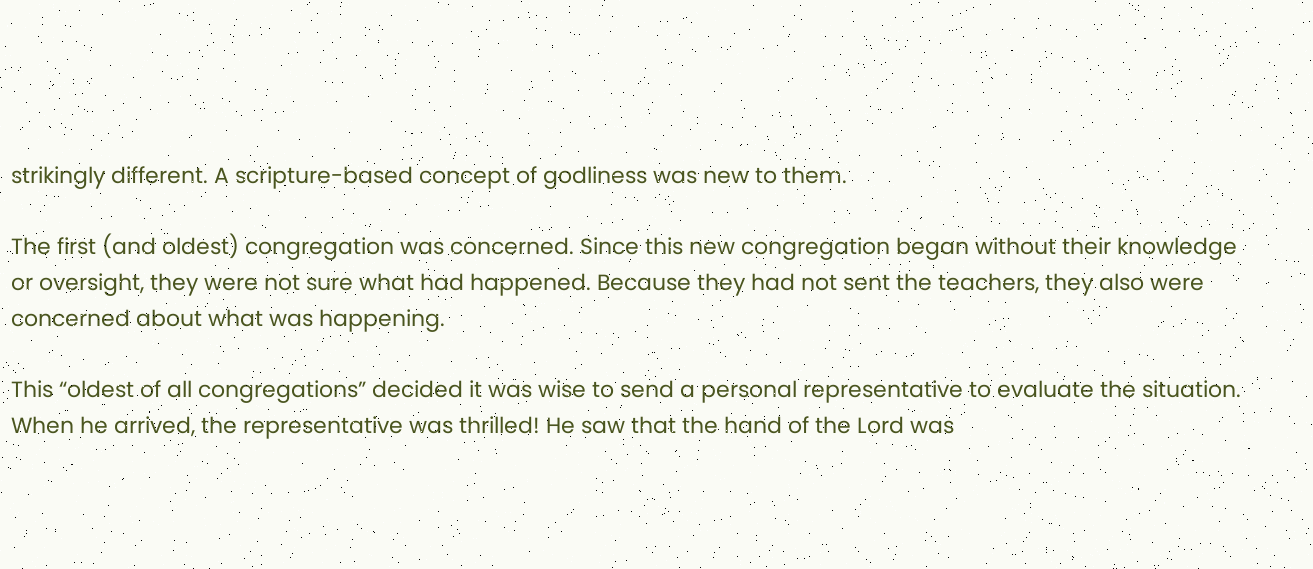strikingly different. A scripture-based concept of godliness was new to them.

The first (and oldest) congregation was concerned. Since this new congregation began without their knowledge or oversight, they were not sure what had happened. Because they had not sent the teachers, they also were concerned about what was happening.

This “oldest of all congregations” decided it was wise to send a personal representative to evaluate the situation. When he arrived, the representative was thrilled! He saw that the hand of the Lord was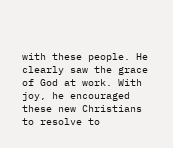with these people. He clearly saw the grace of God at work. With joy, he encouraged these new Christians to resolve to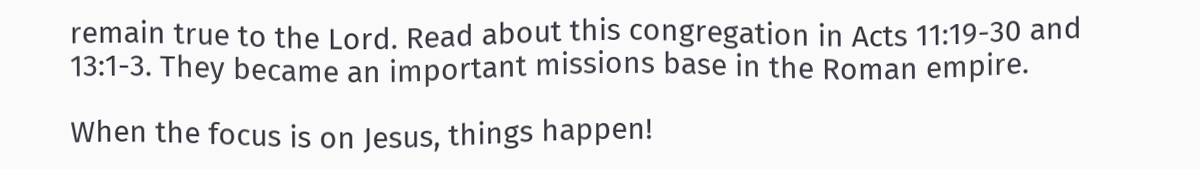remain true to the Lord. Read about this congregation in Acts 11:19-30 and 13:1-3. They became an important missions base in the Roman empire.

When the focus is on Jesus, things happen!